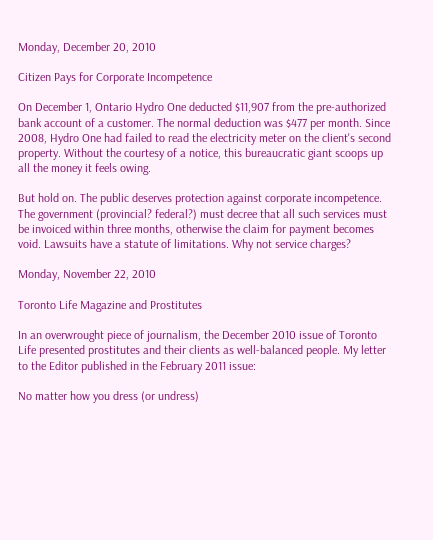Monday, December 20, 2010

Citizen Pays for Corporate Incompetence

On December 1, Ontario Hydro One deducted $11,907 from the pre-authorized bank account of a customer. The normal deduction was $477 per month. Since 2008, Hydro One had failed to read the electricity meter on the client's second property. Without the courtesy of a notice, this bureaucratic giant scoops up all the money it feels owing.

But hold on. The public deserves protection against corporate incompetence. The government (provincial? federal?) must decree that all such services must be invoiced within three months, otherwise the claim for payment becomes void. Lawsuits have a statute of limitations. Why not service charges?

Monday, November 22, 2010

Toronto Life Magazine and Prostitutes

In an overwrought piece of journalism, the December 2010 issue of Toronto Life presented prostitutes and their clients as well-balanced people. My letter to the Editor published in the February 2011 issue:

No matter how you dress (or undress)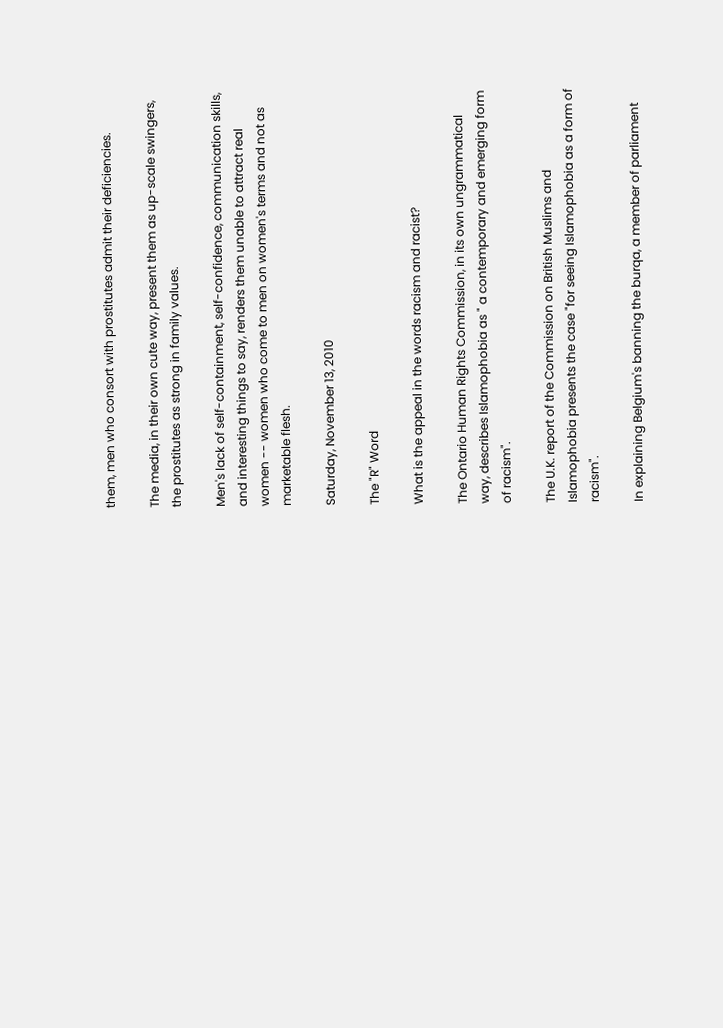them, men who consort with prostitutes admit their deficiencies.

The media, in their own cute way, present them as up-scale swingers, the prostitutes as strong in family values.

Men's lack of self-containment, self-confidence, communication skills, and interesting things to say, renders them unable to attract real women -- women who come to men on women's terms and not as marketable flesh.

Saturday, November 13, 2010

The "R" Word

What is the appeal in the words racism and racist?

The Ontario Human Rights Commission, in its own ungrammatical way, describes Islamophobia as " a contemporary and emerging form of racism".

The U.K. report of the Commission on British Muslims and Islamophobia presents the case "for seeing Islamophobia as a form of racism".

In explaining Belgium's banning the burqa, a member of parliament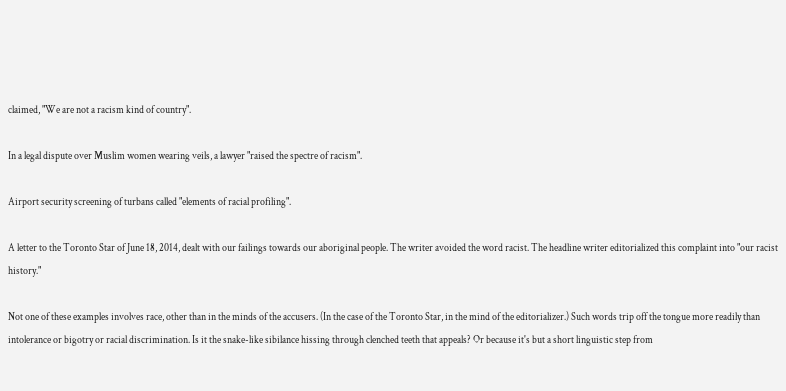claimed, "We are not a racism kind of country".

In a legal dispute over Muslim women wearing veils, a lawyer "raised the spectre of racism".

Airport security screening of turbans called "elements of racial profiling".

A letter to the Toronto Star of June 18, 2014, dealt with our failings towards our aboriginal people. The writer avoided the word racist. The headline writer editorialized this complaint into "our racist history."

Not one of these examples involves race, other than in the minds of the accusers. (In the case of the Toronto Star, in the mind of the editorializer.) Such words trip off the tongue more readily than intolerance or bigotry or racial discrimination. Is it the snake-like sibilance hissing through clenched teeth that appeals? Or because it's but a short linguistic step from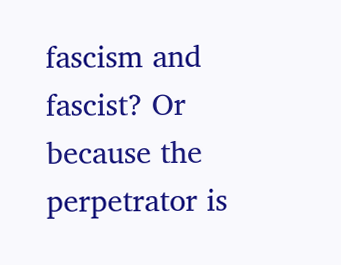fascism and fascist? Or because the perpetrator is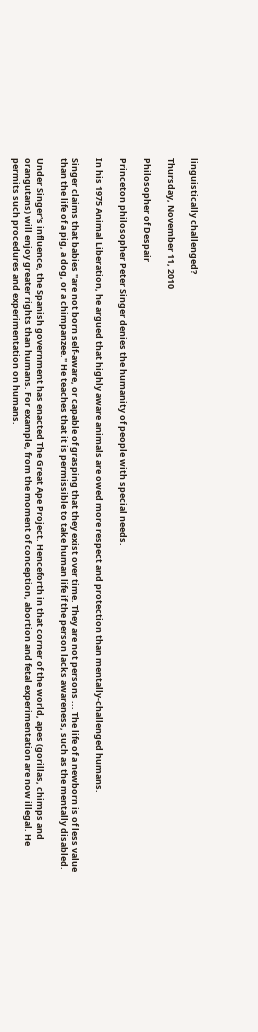linguistically challenged?

Thursday, November 11, 2010

Philosopher of Despair

Princeton philosopher Peter Singer denies the humanity of people with special needs.

In his 1975 Animal Liberation, he argued that highly aware animals are owed more respect and protection than mentally-challenged humans.

Singer claims that babies "are not born self-aware, or capable of grasping that they exist over time. They are not persons ... The life of a newborn is of less value than the life of a pig, a dog, or a chimpanzee." He teaches that it is permissible to take human life if the person lacks awareness, such as the mentally disabled.

Under Singer's influence, the Spanish government has enacted The Great Ape Project. Henceforth in that corner of the world, apes (gorillas, chimps and orangutans) will enjoy greater rights than humans. For example, from the moment of conception, abortion and fetal experimentation are now illegal. He permits such procedures and experimentation on humans.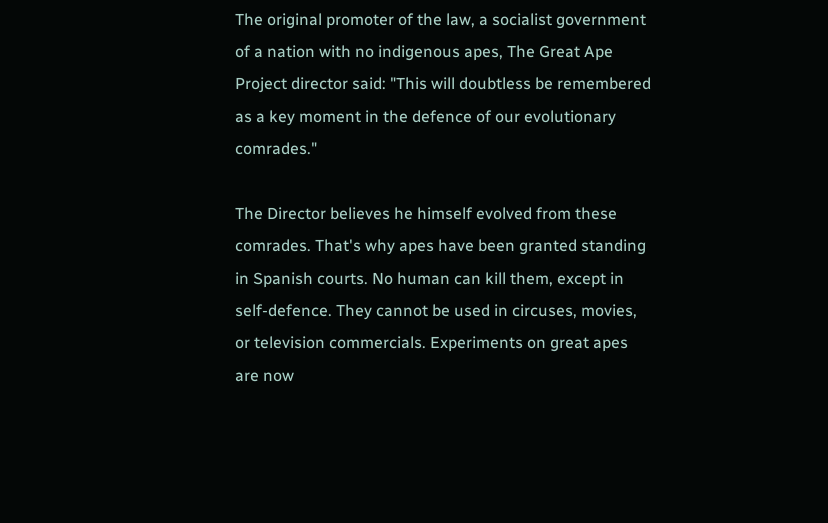The original promoter of the law, a socialist government of a nation with no indigenous apes, The Great Ape Project director said: "This will doubtless be remembered as a key moment in the defence of our evolutionary comrades."

The Director believes he himself evolved from these comrades. That's why apes have been granted standing in Spanish courts. No human can kill them, except in self-defence. They cannot be used in circuses, movies, or television commercials. Experiments on great apes are now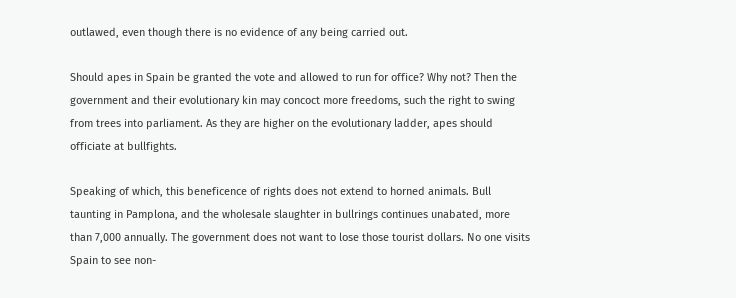outlawed, even though there is no evidence of any being carried out.

Should apes in Spain be granted the vote and allowed to run for office? Why not? Then the government and their evolutionary kin may concoct more freedoms, such the right to swing from trees into parliament. As they are higher on the evolutionary ladder, apes should officiate at bullfights.

Speaking of which, this beneficence of rights does not extend to horned animals. Bull taunting in Pamplona, and the wholesale slaughter in bullrings continues unabated, more than 7,000 annually. The government does not want to lose those tourist dollars. No one visits Spain to see non-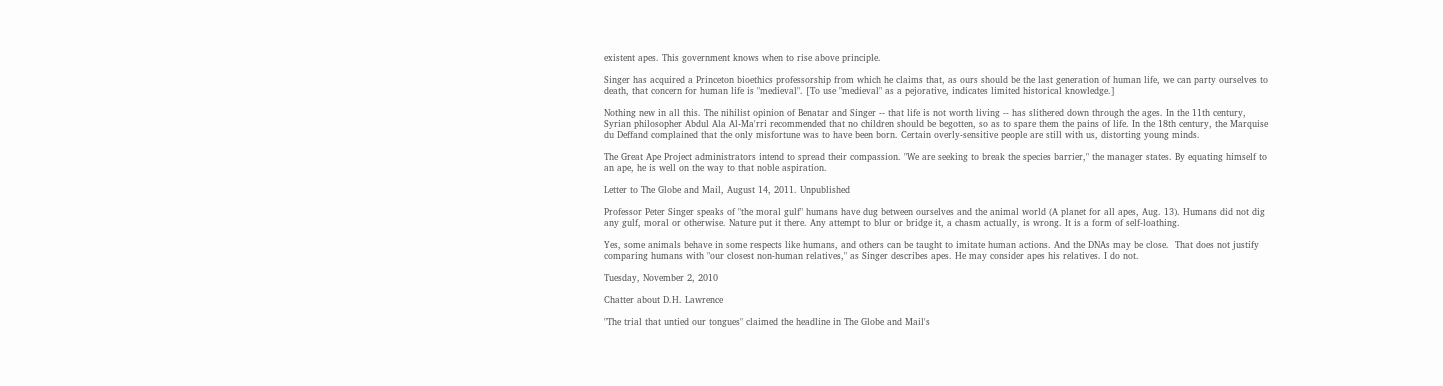existent apes. This government knows when to rise above principle.

Singer has acquired a Princeton bioethics professorship from which he claims that, as ours should be the last generation of human life, we can party ourselves to death, that concern for human life is "medieval". [To use "medieval" as a pejorative, indicates limited historical knowledge.]

Nothing new in all this. The nihilist opinion of Benatar and Singer -- that life is not worth living -- has slithered down through the ages. In the 11th century, Syrian philosopher Abdul Ala Al-Ma'rri recommended that no children should be begotten, so as to spare them the pains of life. In the 18th century, the Marquise du Deffand complained that the only misfortune was to have been born. Certain overly-sensitive people are still with us, distorting young minds.

The Great Ape Project administrators intend to spread their compassion. "We are seeking to break the species barrier," the manager states. By equating himself to an ape, he is well on the way to that noble aspiration.

Letter to The Globe and Mail, August 14, 2011. Unpublished

Professor Peter Singer speaks of "the moral gulf" humans have dug between ourselves and the animal world (A planet for all apes, Aug. 13). Humans did not dig any gulf, moral or otherwise. Nature put it there. Any attempt to blur or bridge it, a chasm actually, is wrong. It is a form of self-loathing.

Yes, some animals behave in some respects like humans, and others can be taught to imitate human actions. And the DNAs may be close.  That does not justify comparing humans with "our closest non-human relatives," as Singer describes apes. He may consider apes his relatives. I do not.

Tuesday, November 2, 2010

Chatter about D.H. Lawrence

"The trial that untied our tongues" claimed the headline in The Globe and Mail's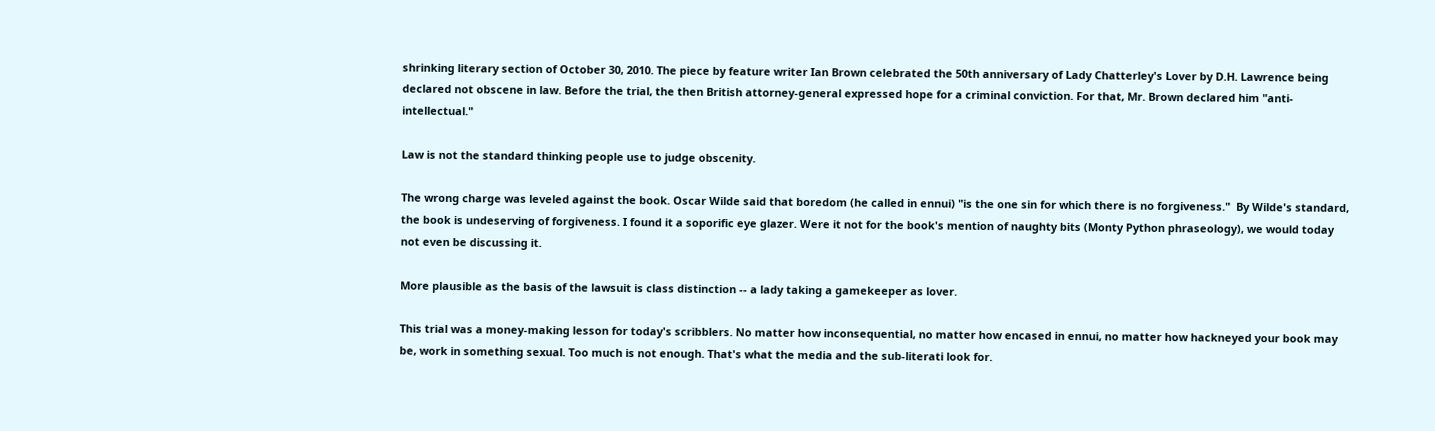shrinking literary section of October 30, 2010. The piece by feature writer Ian Brown celebrated the 50th anniversary of Lady Chatterley's Lover by D.H. Lawrence being declared not obscene in law. Before the trial, the then British attorney-general expressed hope for a criminal conviction. For that, Mr. Brown declared him "anti-intellectual."

Law is not the standard thinking people use to judge obscenity.

The wrong charge was leveled against the book. Oscar Wilde said that boredom (he called in ennui) "is the one sin for which there is no forgiveness."  By Wilde's standard, the book is undeserving of forgiveness. I found it a soporific eye glazer. Were it not for the book's mention of naughty bits (Monty Python phraseology), we would today not even be discussing it.

More plausible as the basis of the lawsuit is class distinction -- a lady taking a gamekeeper as lover.

This trial was a money-making lesson for today's scribblers. No matter how inconsequential, no matter how encased in ennui, no matter how hackneyed your book may be, work in something sexual. Too much is not enough. That's what the media and the sub-literati look for.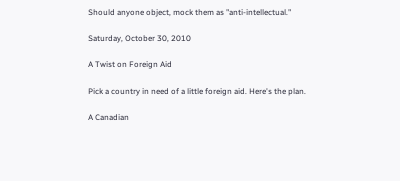Should anyone object, mock them as "anti-intellectual."

Saturday, October 30, 2010

A Twist on Foreign Aid

Pick a country in need of a little foreign aid. Here's the plan.

A Canadian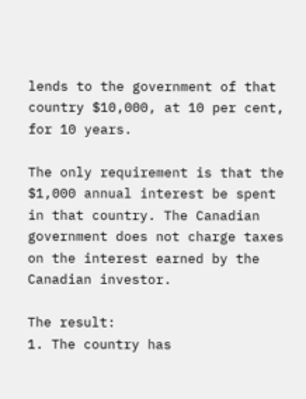lends to the government of that country $10,000, at 10 per cent, for 10 years.

The only requirement is that the $1,000 annual interest be spent in that country. The Canadian government does not charge taxes on the interest earned by the Canadian investor.

The result:
1. The country has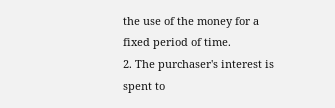the use of the money for a fixed period of time.
2. The purchaser's interest is spent to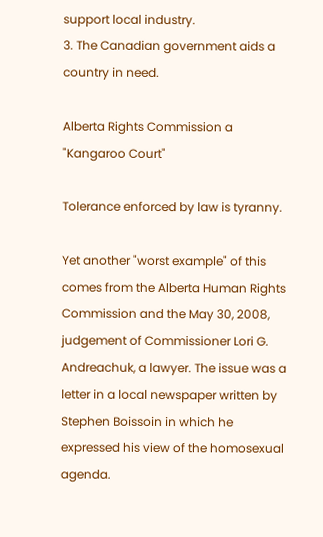support local industry.
3. The Canadian government aids a country in need.

Alberta Rights Commission a "Kangaroo Court"

Tolerance enforced by law is tyranny.

Yet another "worst example" of this comes from the Alberta Human Rights Commission and the May 30, 2008, judgement of Commissioner Lori G. Andreachuk, a lawyer. The issue was a letter in a local newspaper written by Stephen Boissoin in which he expressed his view of the homosexual agenda.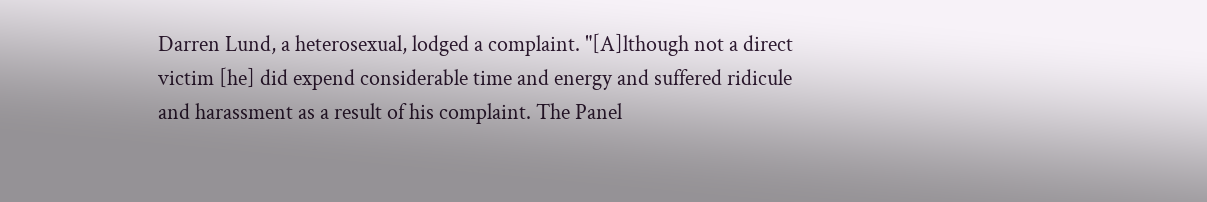Darren Lund, a heterosexual, lodged a complaint. "[A]lthough not a direct victim [he] did expend considerable time and energy and suffered ridicule and harassment as a result of his complaint. The Panel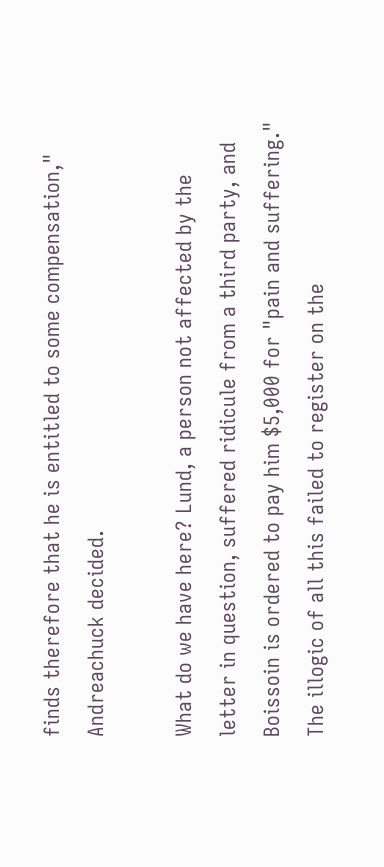finds therefore that he is entitled to some compensation," Andreachuck decided.

What do we have here? Lund, a person not affected by the letter in question, suffered ridicule from a third party, and Boissoin is ordered to pay him $5,000 for "pain and suffering." The illogic of all this failed to register on the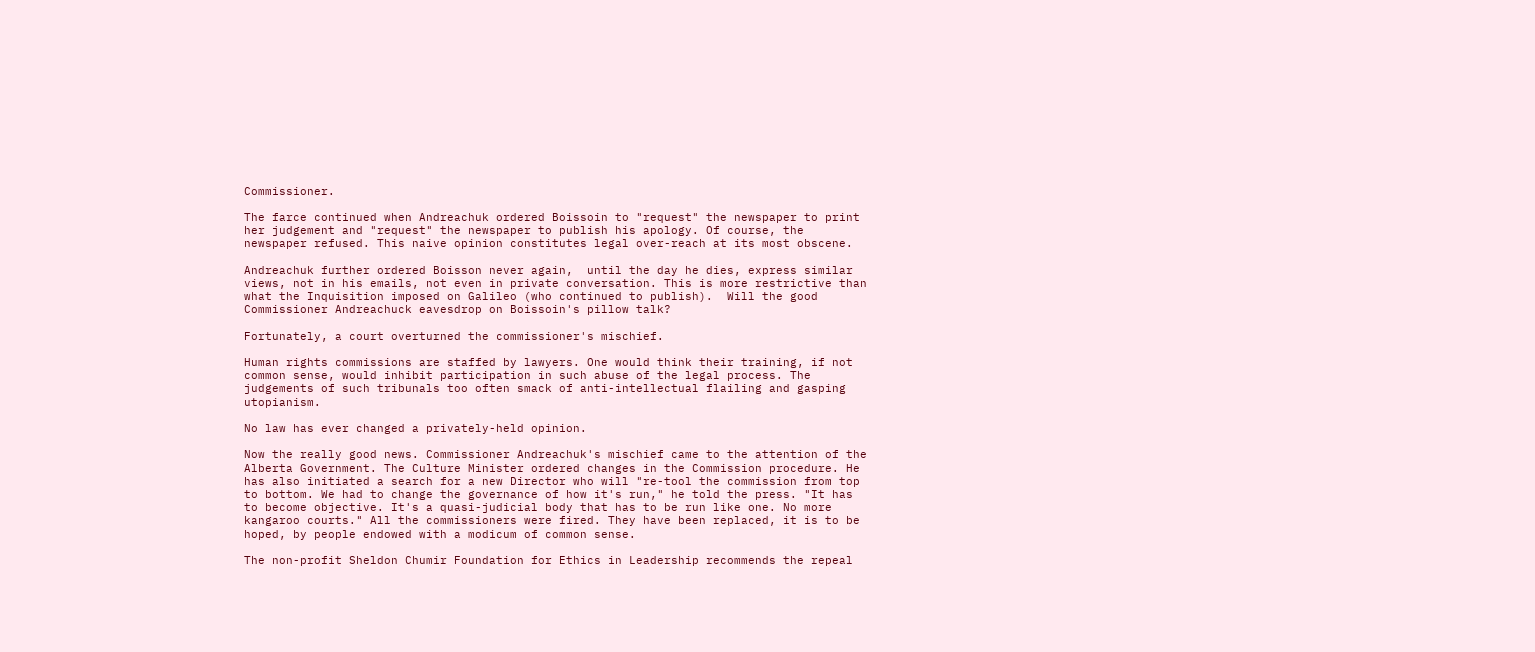Commissioner.

The farce continued when Andreachuk ordered Boissoin to "request" the newspaper to print her judgement and "request" the newspaper to publish his apology. Of course, the newspaper refused. This naive opinion constitutes legal over-reach at its most obscene.

Andreachuk further ordered Boisson never again,  until the day he dies, express similar views, not in his emails, not even in private conversation. This is more restrictive than what the Inquisition imposed on Galileo (who continued to publish).  Will the good Commissioner Andreachuck eavesdrop on Boissoin's pillow talk?

Fortunately, a court overturned the commissioner's mischief.

Human rights commissions are staffed by lawyers. One would think their training, if not common sense, would inhibit participation in such abuse of the legal process. The judgements of such tribunals too often smack of anti-intellectual flailing and gasping utopianism.

No law has ever changed a privately-held opinion.

Now the really good news. Commissioner Andreachuk's mischief came to the attention of the Alberta Government. The Culture Minister ordered changes in the Commission procedure. He has also initiated a search for a new Director who will "re-tool the commission from top to bottom. We had to change the governance of how it's run," he told the press. "It has to become objective. It's a quasi-judicial body that has to be run like one. No more kangaroo courts." All the commissioners were fired. They have been replaced, it is to be hoped, by people endowed with a modicum of common sense.

The non-profit Sheldon Chumir Foundation for Ethics in Leadership recommends the repeal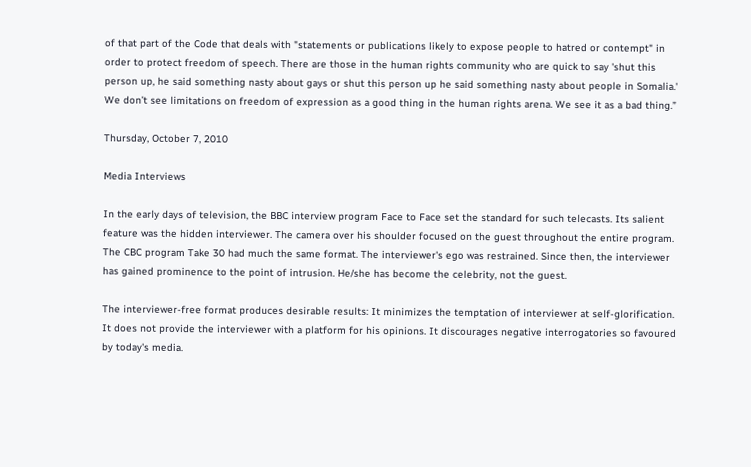of that part of the Code that deals with "statements or publications likely to expose people to hatred or contempt" in order to protect freedom of speech. There are those in the human rights community who are quick to say 'shut this person up, he said something nasty about gays or shut this person up he said something nasty about people in Somalia.' We don’t see limitations on freedom of expression as a good thing in the human rights arena. We see it as a bad thing.”

Thursday, October 7, 2010

Media Interviews

In the early days of television, the BBC interview program Face to Face set the standard for such telecasts. Its salient feature was the hidden interviewer. The camera over his shoulder focused on the guest throughout the entire program. The CBC program Take 30 had much the same format. The interviewer's ego was restrained. Since then, the interviewer has gained prominence to the point of intrusion. He/she has become the celebrity, not the guest.

The interviewer-free format produces desirable results: It minimizes the temptation of interviewer at self-glorification. It does not provide the interviewer with a platform for his opinions. It discourages negative interrogatories so favoured by today's media.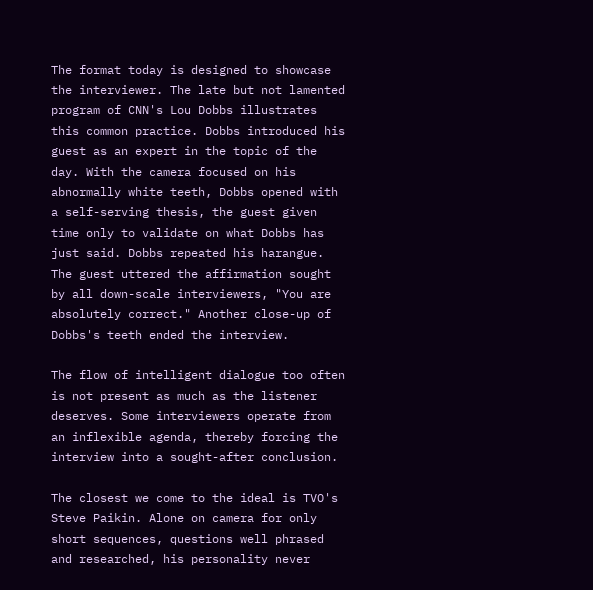The format today is designed to showcase the interviewer. The late but not lamented program of CNN's Lou Dobbs illustrates this common practice. Dobbs introduced his guest as an expert in the topic of the day. With the camera focused on his abnormally white teeth, Dobbs opened with a self-serving thesis, the guest given time only to validate on what Dobbs has just said. Dobbs repeated his harangue. The guest uttered the affirmation sought by all down-scale interviewers, "You are absolutely correct." Another close-up of Dobbs's teeth ended the interview.

The flow of intelligent dialogue too often is not present as much as the listener deserves. Some interviewers operate from an inflexible agenda, thereby forcing the interview into a sought-after conclusion.

The closest we come to the ideal is TVO's Steve Paikin. Alone on camera for only short sequences, questions well phrased and researched, his personality never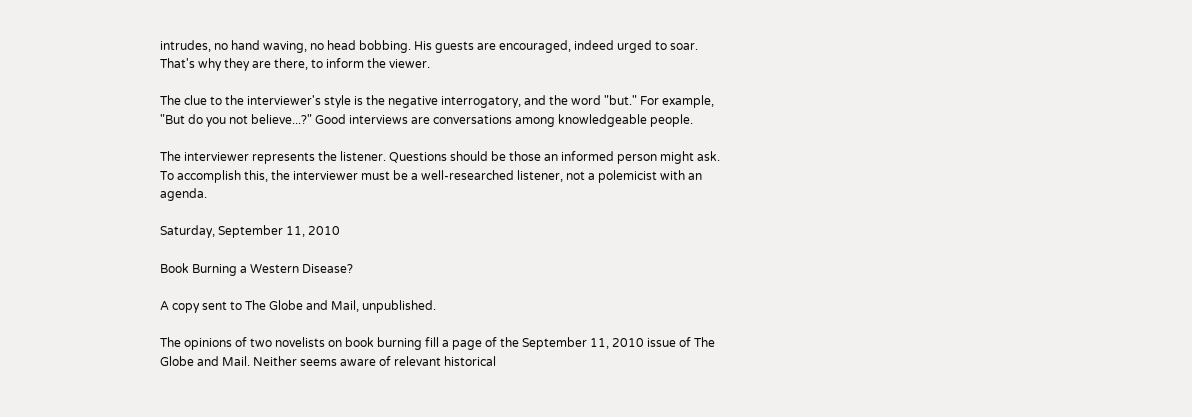intrudes, no hand waving, no head bobbing. His guests are encouraged, indeed urged to soar. That's why they are there, to inform the viewer.

The clue to the interviewer's style is the negative interrogatory, and the word "but." For example, "But do you not believe...?" Good interviews are conversations among knowledgeable people.

The interviewer represents the listener. Questions should be those an informed person might ask. To accomplish this, the interviewer must be a well-researched listener, not a polemicist with an agenda.

Saturday, September 11, 2010

Book Burning a Western Disease?

A copy sent to The Globe and Mail, unpublished.

The opinions of two novelists on book burning fill a page of the September 11, 2010 issue of The Globe and Mail. Neither seems aware of relevant historical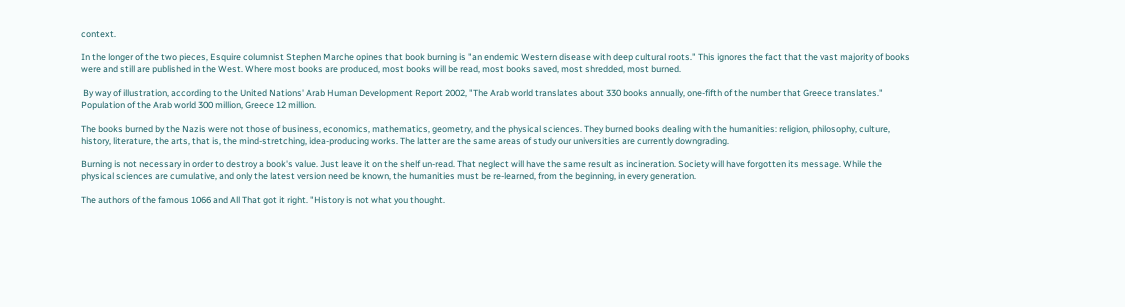context.

In the longer of the two pieces, Esquire columnist Stephen Marche opines that book burning is "an endemic Western disease with deep cultural roots." This ignores the fact that the vast majority of books were and still are published in the West. Where most books are produced, most books will be read, most books saved, most shredded, most burned.

 By way of illustration, according to the United Nations' Arab Human Development Report 2002, "The Arab world translates about 330 books annually, one-fifth of the number that Greece translates." Population of the Arab world 300 million, Greece 12 million.

The books burned by the Nazis were not those of business, economics, mathematics, geometry, and the physical sciences. They burned books dealing with the humanities: religion, philosophy, culture, history, literature, the arts, that is, the mind-stretching, idea-producing works. The latter are the same areas of study our universities are currently downgrading.

Burning is not necessary in order to destroy a book's value. Just leave it on the shelf un-read. That neglect will have the same result as incineration. Society will have forgotten its message. While the physical sciences are cumulative, and only the latest version need be known, the humanities must be re-learned, from the beginning, in every generation.

The authors of the famous 1066 and All That got it right. "History is not what you thought.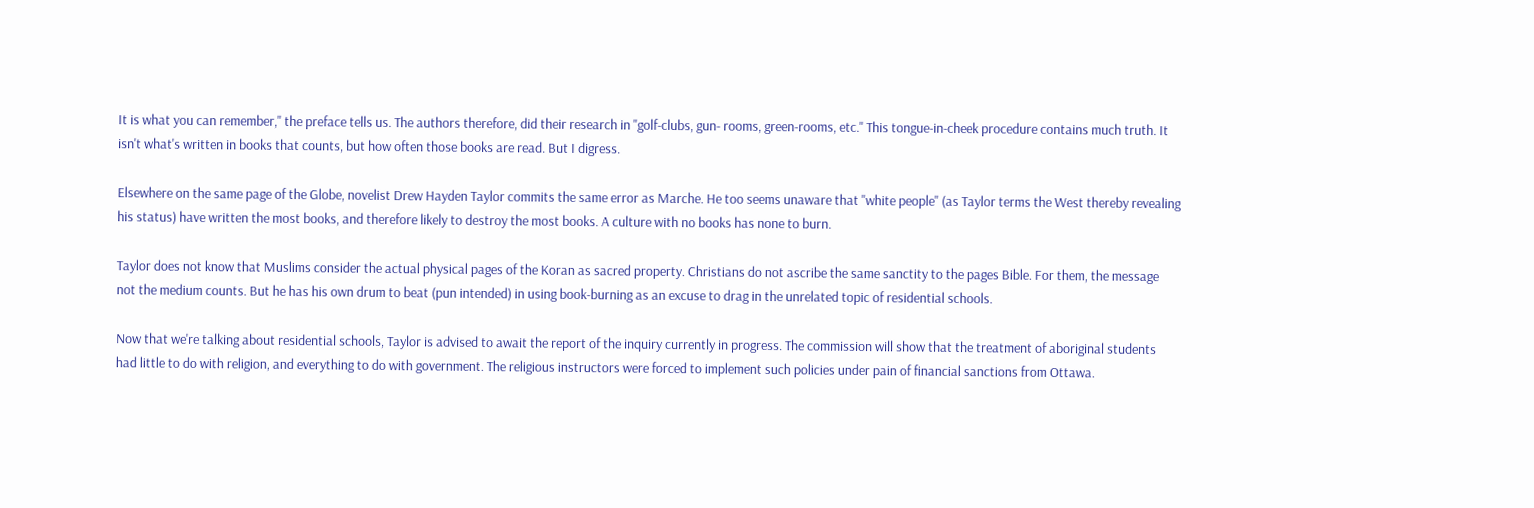It is what you can remember," the preface tells us. The authors therefore, did their research in "golf-clubs, gun- rooms, green-rooms, etc." This tongue-in-cheek procedure contains much truth. It isn't what's written in books that counts, but how often those books are read. But I digress.

Elsewhere on the same page of the Globe, novelist Drew Hayden Taylor commits the same error as Marche. He too seems unaware that "white people" (as Taylor terms the West thereby revealing his status) have written the most books, and therefore likely to destroy the most books. A culture with no books has none to burn.

Taylor does not know that Muslims consider the actual physical pages of the Koran as sacred property. Christians do not ascribe the same sanctity to the pages Bible. For them, the message not the medium counts. But he has his own drum to beat (pun intended) in using book-burning as an excuse to drag in the unrelated topic of residential schools.

Now that we're talking about residential schools, Taylor is advised to await the report of the inquiry currently in progress. The commission will show that the treatment of aboriginal students had little to do with religion, and everything to do with government. The religious instructors were forced to implement such policies under pain of financial sanctions from Ottawa.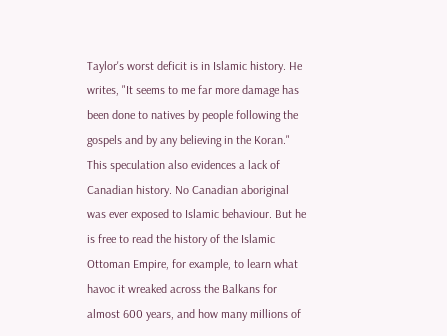Taylor's worst deficit is in Islamic history. He writes, "It seems to me far more damage has been done to natives by people following the gospels and by any believing in the Koran." This speculation also evidences a lack of Canadian history. No Canadian aboriginal was ever exposed to Islamic behaviour. But he is free to read the history of the Islamic Ottoman Empire, for example, to learn what havoc it wreaked across the Balkans for almost 600 years, and how many millions of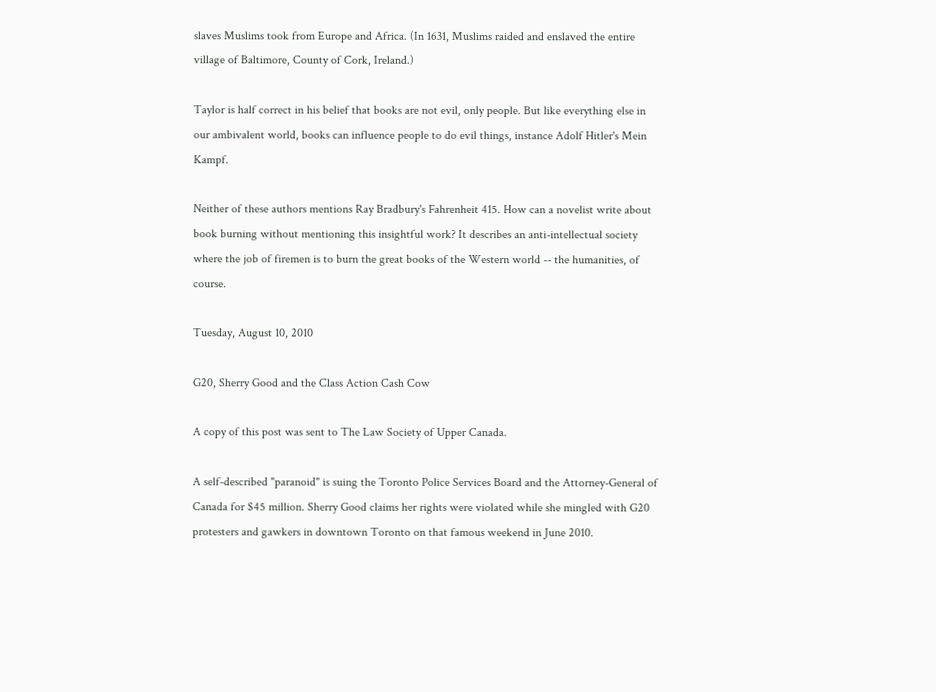slaves Muslims took from Europe and Africa. (In 1631, Muslims raided and enslaved the entire village of Baltimore, County of Cork, Ireland.)

Taylor is half correct in his belief that books are not evil, only people. But like everything else in our ambivalent world, books can influence people to do evil things, instance Adolf Hitler's Mein Kampf.

Neither of these authors mentions Ray Bradbury's Fahrenheit 415. How can a novelist write about book burning without mentioning this insightful work? It describes an anti-intellectual society where the job of firemen is to burn the great books of the Western world -- the humanities, of course.

Tuesday, August 10, 2010

G20, Sherry Good and the Class Action Cash Cow

A copy of this post was sent to The Law Society of Upper Canada.

A self-described "paranoid" is suing the Toronto Police Services Board and the Attorney-General of Canada for $45 million. Sherry Good claims her rights were violated while she mingled with G20 protesters and gawkers in downtown Toronto on that famous weekend in June 2010.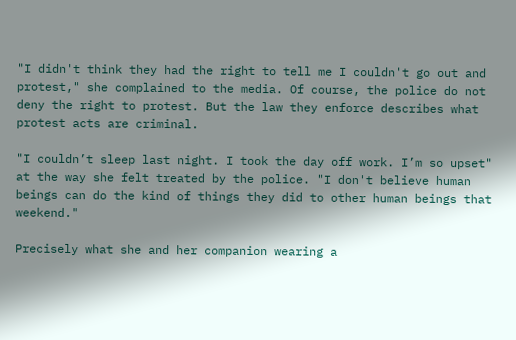"I didn't think they had the right to tell me I couldn't go out and protest," she complained to the media. Of course, the police do not deny the right to protest. But the law they enforce describes what protest acts are criminal.

"I couldn’t sleep last night. I took the day off work. I’m so upset" at the way she felt treated by the police. "I don't believe human beings can do the kind of things they did to other human beings that weekend."

Precisely what she and her companion wearing a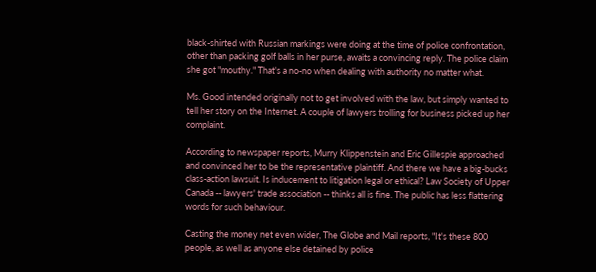black-shirted with Russian markings were doing at the time of police confrontation, other than packing golf balls in her purse, awaits a convincing reply. The police claim she got "mouthy." That's a no-no when dealing with authority no matter what.

Ms. Good intended originally not to get involved with the law, but simply wanted to tell her story on the Internet. A couple of lawyers trolling for business picked up her complaint.

According to newspaper reports, Murry Klippenstein and Eric Gillespie approached and convinced her to be the representative plaintiff. And there we have a big-bucks class-action lawsuit. Is inducement to litigation legal or ethical? Law Society of Upper Canada -- lawyers' trade association -- thinks all is fine. The public has less flattering words for such behaviour.

Casting the money net even wider, The Globe and Mail reports, "It's these 800 people, as well as anyone else detained by police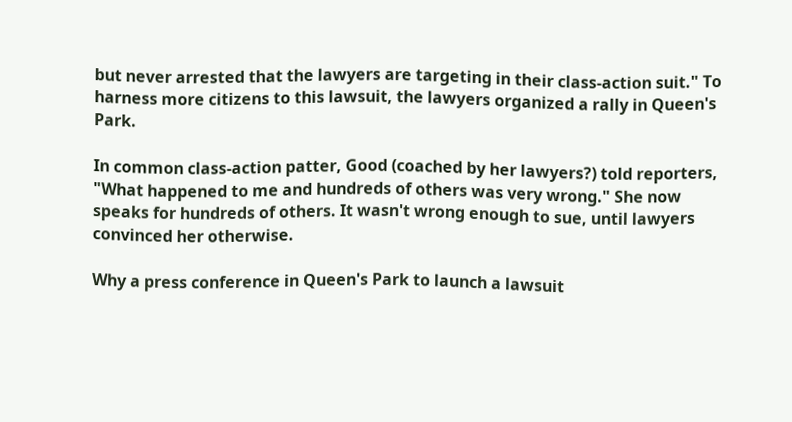but never arrested that the lawyers are targeting in their class-action suit." To harness more citizens to this lawsuit, the lawyers organized a rally in Queen's Park.

In common class-action patter, Good (coached by her lawyers?) told reporters, "What happened to me and hundreds of others was very wrong." She now speaks for hundreds of others. It wasn't wrong enough to sue, until lawyers convinced her otherwise.

Why a press conference in Queen's Park to launch a lawsuit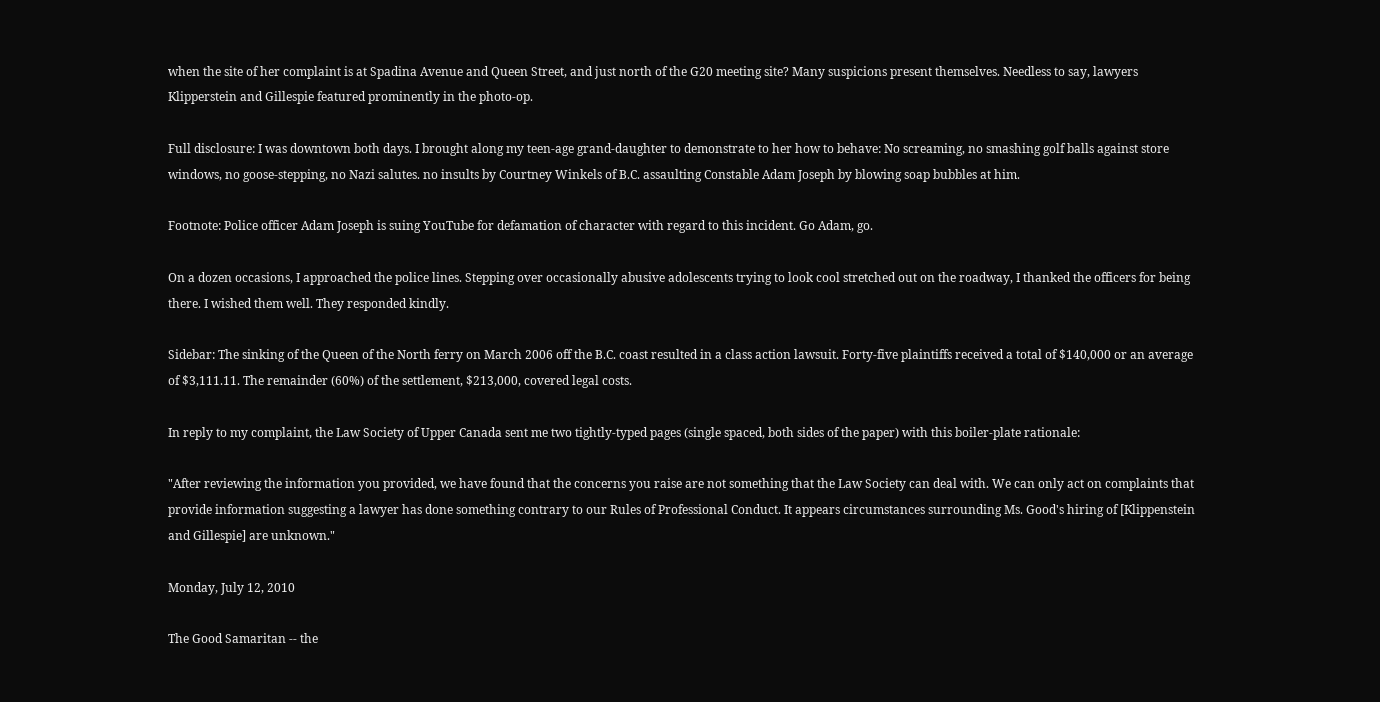when the site of her complaint is at Spadina Avenue and Queen Street, and just north of the G20 meeting site? Many suspicions present themselves. Needless to say, lawyers Klipperstein and Gillespie featured prominently in the photo-op.

Full disclosure: I was downtown both days. I brought along my teen-age grand-daughter to demonstrate to her how to behave: No screaming, no smashing golf balls against store windows, no goose-stepping, no Nazi salutes. no insults by Courtney Winkels of B.C. assaulting Constable Adam Joseph by blowing soap bubbles at him.

Footnote: Police officer Adam Joseph is suing YouTube for defamation of character with regard to this incident. Go Adam, go.

On a dozen occasions, I approached the police lines. Stepping over occasionally abusive adolescents trying to look cool stretched out on the roadway, I thanked the officers for being there. I wished them well. They responded kindly.

Sidebar: The sinking of the Queen of the North ferry on March 2006 off the B.C. coast resulted in a class action lawsuit. Forty-five plaintiffs received a total of $140,000 or an average of $3,111.11. The remainder (60%) of the settlement, $213,000, covered legal costs.

In reply to my complaint, the Law Society of Upper Canada sent me two tightly-typed pages (single spaced, both sides of the paper) with this boiler-plate rationale:

"After reviewing the information you provided, we have found that the concerns you raise are not something that the Law Society can deal with. We can only act on complaints that provide information suggesting a lawyer has done something contrary to our Rules of Professional Conduct. It appears circumstances surrounding Ms. Good's hiring of [Klippenstein and Gillespie] are unknown."

Monday, July 12, 2010

The Good Samaritan -- the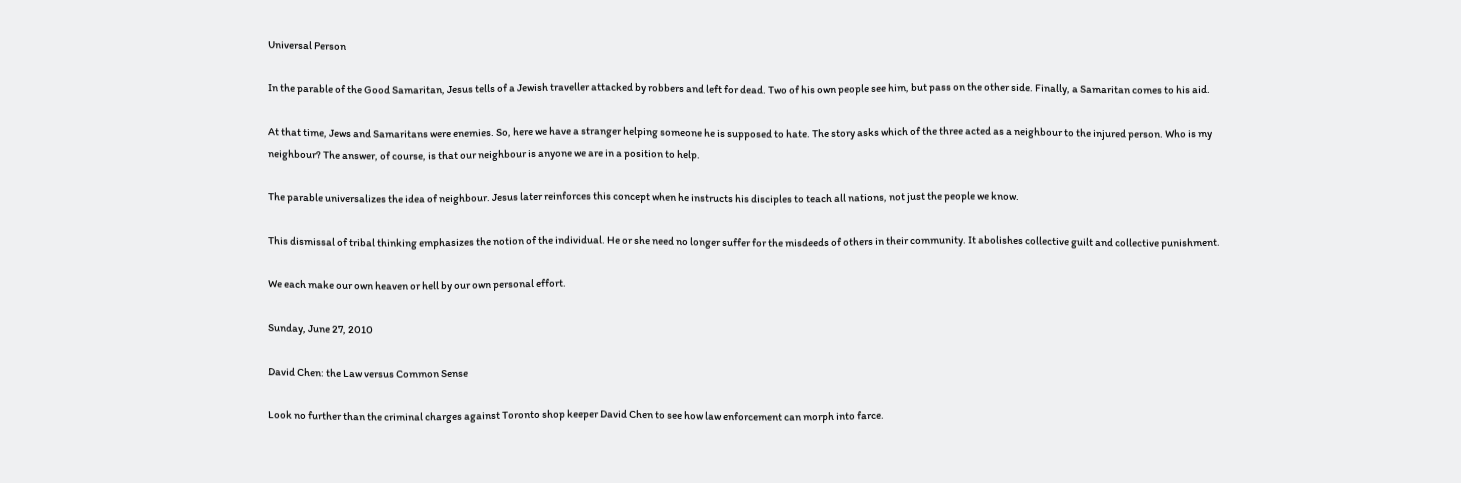Universal Person

In the parable of the Good Samaritan, Jesus tells of a Jewish traveller attacked by robbers and left for dead. Two of his own people see him, but pass on the other side. Finally, a Samaritan comes to his aid.

At that time, Jews and Samaritans were enemies. So, here we have a stranger helping someone he is supposed to hate. The story asks which of the three acted as a neighbour to the injured person. Who is my neighbour? The answer, of course, is that our neighbour is anyone we are in a position to help.

The parable universalizes the idea of neighbour. Jesus later reinforces this concept when he instructs his disciples to teach all nations, not just the people we know.

This dismissal of tribal thinking emphasizes the notion of the individual. He or she need no longer suffer for the misdeeds of others in their community. It abolishes collective guilt and collective punishment.

We each make our own heaven or hell by our own personal effort.

Sunday, June 27, 2010

David Chen: the Law versus Common Sense

Look no further than the criminal charges against Toronto shop keeper David Chen to see how law enforcement can morph into farce.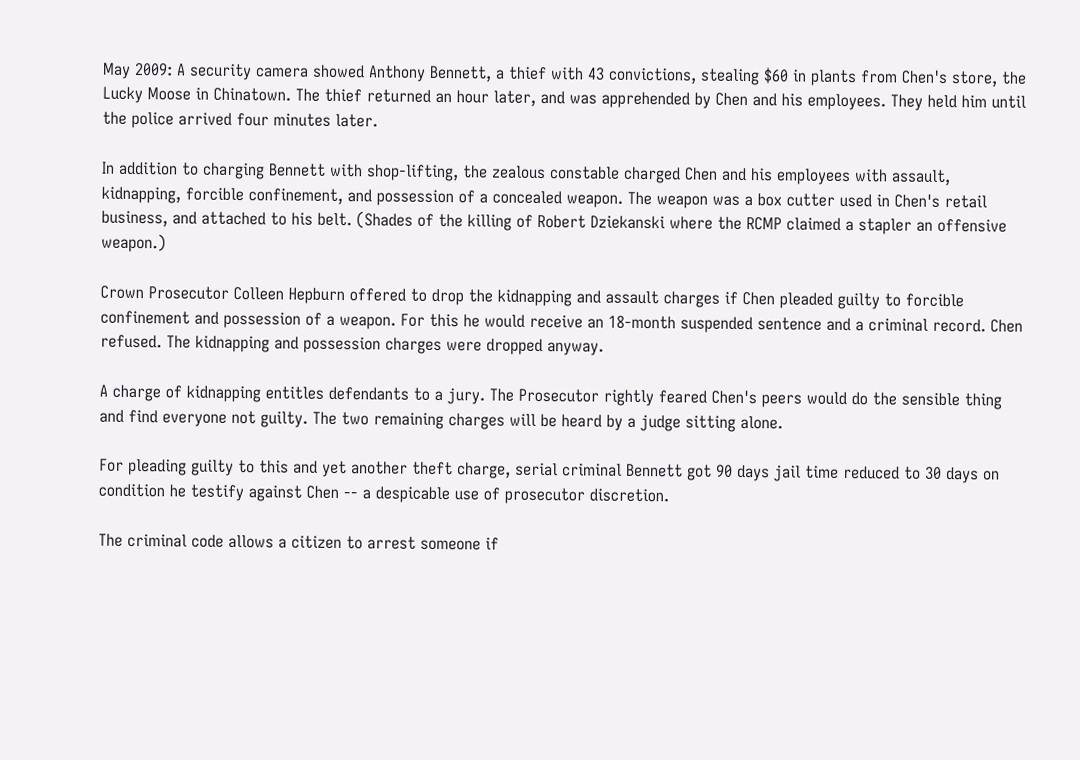May 2009: A security camera showed Anthony Bennett, a thief with 43 convictions, stealing $60 in plants from Chen's store, the Lucky Moose in Chinatown. The thief returned an hour later, and was apprehended by Chen and his employees. They held him until the police arrived four minutes later.

In addition to charging Bennett with shop-lifting, the zealous constable charged Chen and his employees with assault, kidnapping, forcible confinement, and possession of a concealed weapon. The weapon was a box cutter used in Chen's retail business, and attached to his belt. (Shades of the killing of Robert Dziekanski where the RCMP claimed a stapler an offensive weapon.)

Crown Prosecutor Colleen Hepburn offered to drop the kidnapping and assault charges if Chen pleaded guilty to forcible confinement and possession of a weapon. For this he would receive an 18-month suspended sentence and a criminal record. Chen refused. The kidnapping and possession charges were dropped anyway.

A charge of kidnapping entitles defendants to a jury. The Prosecutor rightly feared Chen's peers would do the sensible thing and find everyone not guilty. The two remaining charges will be heard by a judge sitting alone.

For pleading guilty to this and yet another theft charge, serial criminal Bennett got 90 days jail time reduced to 30 days on condition he testify against Chen -- a despicable use of prosecutor discretion.

The criminal code allows a citizen to arrest someone if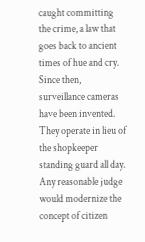caught committing the crime, a law that goes back to ancient times of hue and cry. Since then, surveillance cameras have been invented. They operate in lieu of the shopkeeper standing guard all day. Any reasonable judge would modernize the concept of citizen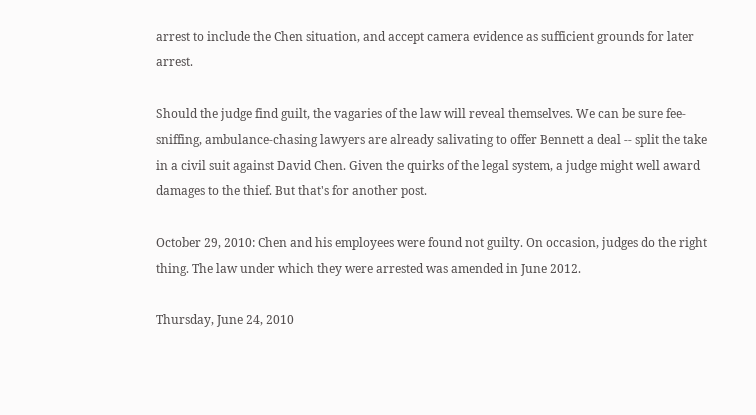arrest to include the Chen situation, and accept camera evidence as sufficient grounds for later arrest.

Should the judge find guilt, the vagaries of the law will reveal themselves. We can be sure fee-sniffing, ambulance-chasing lawyers are already salivating to offer Bennett a deal -- split the take in a civil suit against David Chen. Given the quirks of the legal system, a judge might well award damages to the thief. But that's for another post.

October 29, 2010: Chen and his employees were found not guilty. On occasion, judges do the right thing. The law under which they were arrested was amended in June 2012.

Thursday, June 24, 2010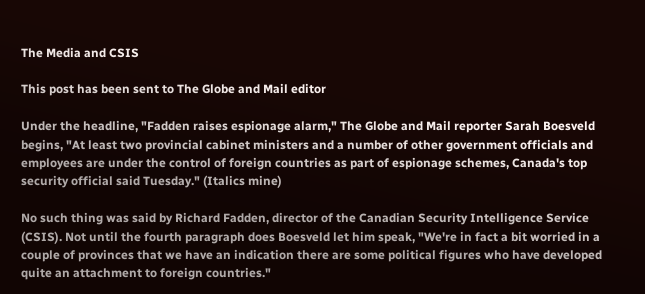The Media and CSIS

This post has been sent to The Globe and Mail editor

Under the headline, "Fadden raises espionage alarm," The Globe and Mail reporter Sarah Boesveld begins, "At least two provincial cabinet ministers and a number of other government officials and employees are under the control of foreign countries as part of espionage schemes, Canada's top security official said Tuesday." (Italics mine)

No such thing was said by Richard Fadden, director of the Canadian Security Intelligence Service (CSIS). Not until the fourth paragraph does Boesveld let him speak, "We're in fact a bit worried in a couple of provinces that we have an indication there are some political figures who have developed quite an attachment to foreign countries."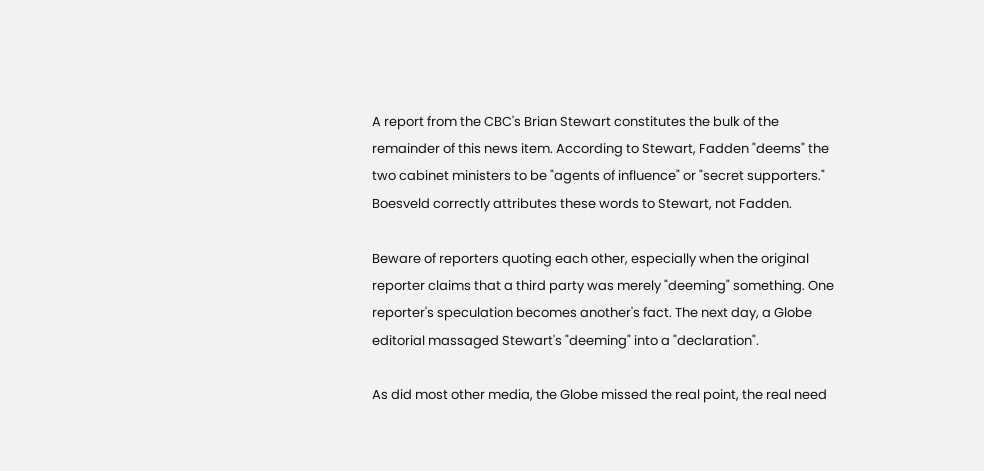A report from the CBC's Brian Stewart constitutes the bulk of the remainder of this news item. According to Stewart, Fadden "deems" the two cabinet ministers to be "agents of influence" or "secret supporters." Boesveld correctly attributes these words to Stewart, not Fadden.

Beware of reporters quoting each other, especially when the original reporter claims that a third party was merely "deeming" something. One reporter's speculation becomes another's fact. The next day, a Globe editorial massaged Stewart's "deeming" into a "declaration".

As did most other media, the Globe missed the real point, the real need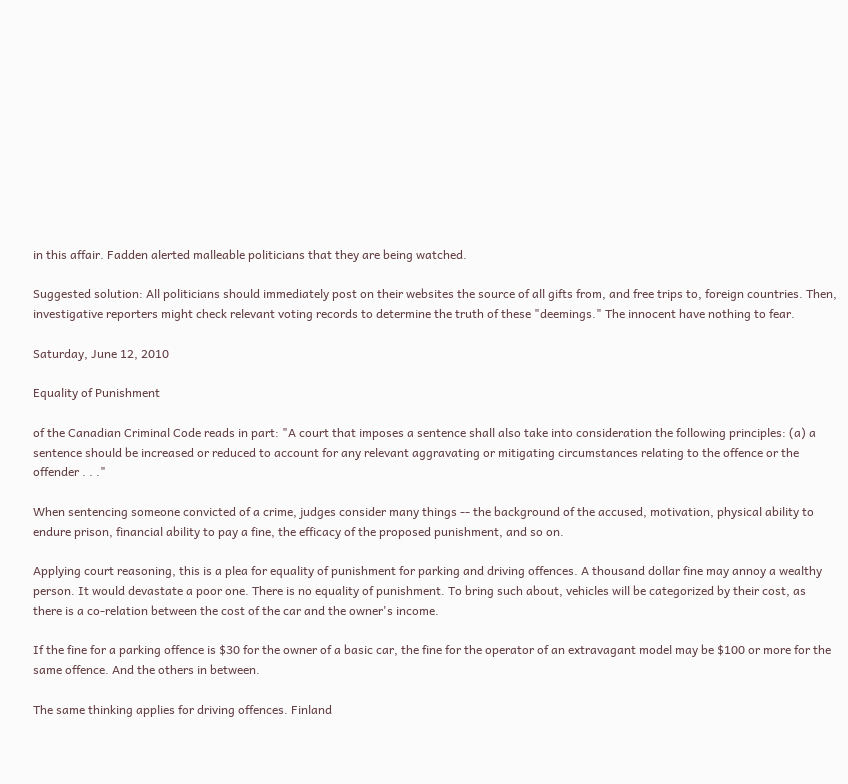in this affair. Fadden alerted malleable politicians that they are being watched.

Suggested solution: All politicians should immediately post on their websites the source of all gifts from, and free trips to, foreign countries. Then, investigative reporters might check relevant voting records to determine the truth of these "deemings." The innocent have nothing to fear.

Saturday, June 12, 2010

Equality of Punishment

of the Canadian Criminal Code reads in part: "A court that imposes a sentence shall also take into consideration the following principles: (a) a sentence should be increased or reduced to account for any relevant aggravating or mitigating circumstances relating to the offence or the offender . . ."

When sentencing someone convicted of a crime, judges consider many things -- the background of the accused, motivation, physical ability to endure prison, financial ability to pay a fine, the efficacy of the proposed punishment, and so on.

Applying court reasoning, this is a plea for equality of punishment for parking and driving offences. A thousand dollar fine may annoy a wealthy person. It would devastate a poor one. There is no equality of punishment. To bring such about, vehicles will be categorized by their cost, as there is a co-relation between the cost of the car and the owner's income.

If the fine for a parking offence is $30 for the owner of a basic car, the fine for the operator of an extravagant model may be $100 or more for the same offence. And the others in between.

The same thinking applies for driving offences. Finland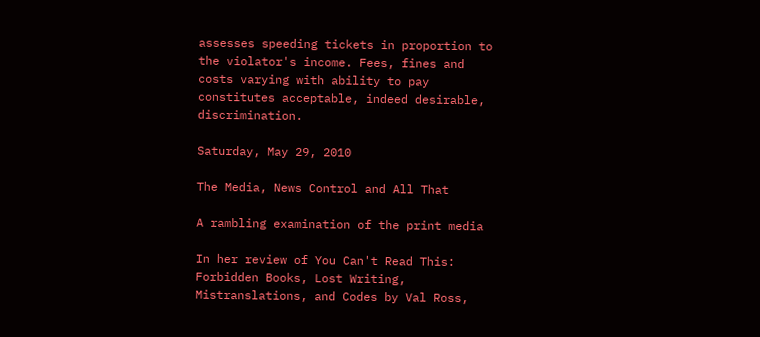assesses speeding tickets in proportion to the violator's income. Fees, fines and costs varying with ability to pay constitutes acceptable, indeed desirable, discrimination.

Saturday, May 29, 2010

The Media, News Control and All That

A rambling examination of the print media

In her review of You Can't Read This: Forbidden Books, Lost Writing, Mistranslations, and Codes by Val Ross,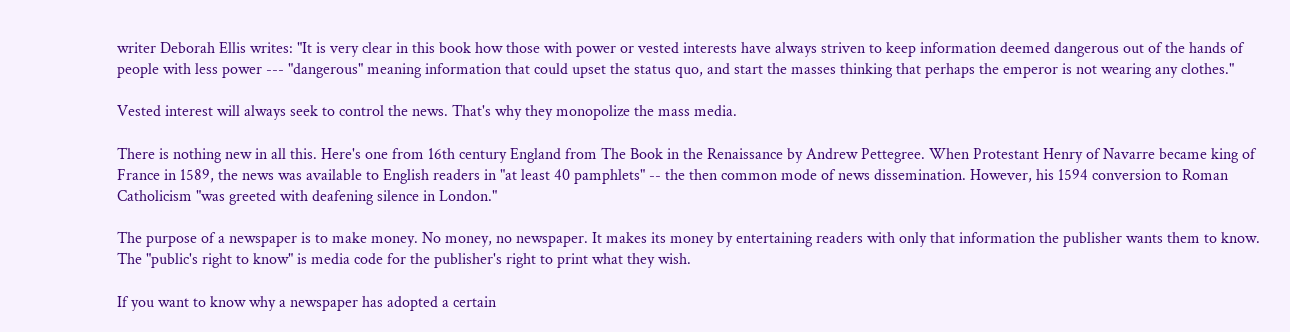writer Deborah Ellis writes: "It is very clear in this book how those with power or vested interests have always striven to keep information deemed dangerous out of the hands of people with less power --- "dangerous" meaning information that could upset the status quo, and start the masses thinking that perhaps the emperor is not wearing any clothes."

Vested interest will always seek to control the news. That's why they monopolize the mass media.

There is nothing new in all this. Here's one from 16th century England from The Book in the Renaissance by Andrew Pettegree. When Protestant Henry of Navarre became king of France in 1589, the news was available to English readers in "at least 40 pamphlets" -- the then common mode of news dissemination. However, his 1594 conversion to Roman Catholicism "was greeted with deafening silence in London."

The purpose of a newspaper is to make money. No money, no newspaper. It makes its money by entertaining readers with only that information the publisher wants them to know. The "public's right to know" is media code for the publisher's right to print what they wish.

If you want to know why a newspaper has adopted a certain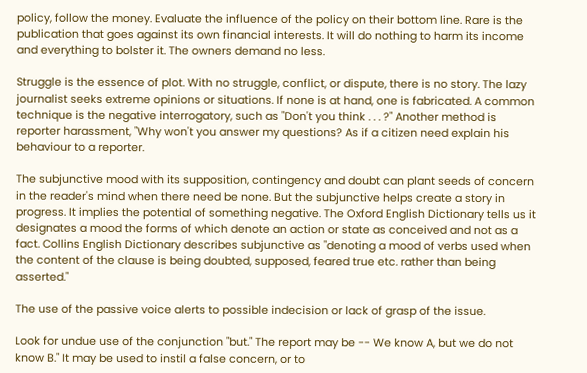policy, follow the money. Evaluate the influence of the policy on their bottom line. Rare is the publication that goes against its own financial interests. It will do nothing to harm its income and everything to bolster it. The owners demand no less.

Struggle is the essence of plot. With no struggle, conflict, or dispute, there is no story. The lazy journalist seeks extreme opinions or situations. If none is at hand, one is fabricated. A common technique is the negative interrogatory, such as "Don't you think . . . ?" Another method is reporter harassment, "Why won't you answer my questions? As if a citizen need explain his behaviour to a reporter.

The subjunctive mood with its supposition, contingency and doubt can plant seeds of concern in the reader's mind when there need be none. But the subjunctive helps create a story in progress. It implies the potential of something negative. The Oxford English Dictionary tells us it designates a mood the forms of which denote an action or state as conceived and not as a fact. Collins English Dictionary describes subjunctive as "denoting a mood of verbs used when the content of the clause is being doubted, supposed, feared true etc. rather than being asserted."

The use of the passive voice alerts to possible indecision or lack of grasp of the issue.

Look for undue use of the conjunction "but." The report may be -- We know A, but we do not know B." It may be used to instil a false concern, or to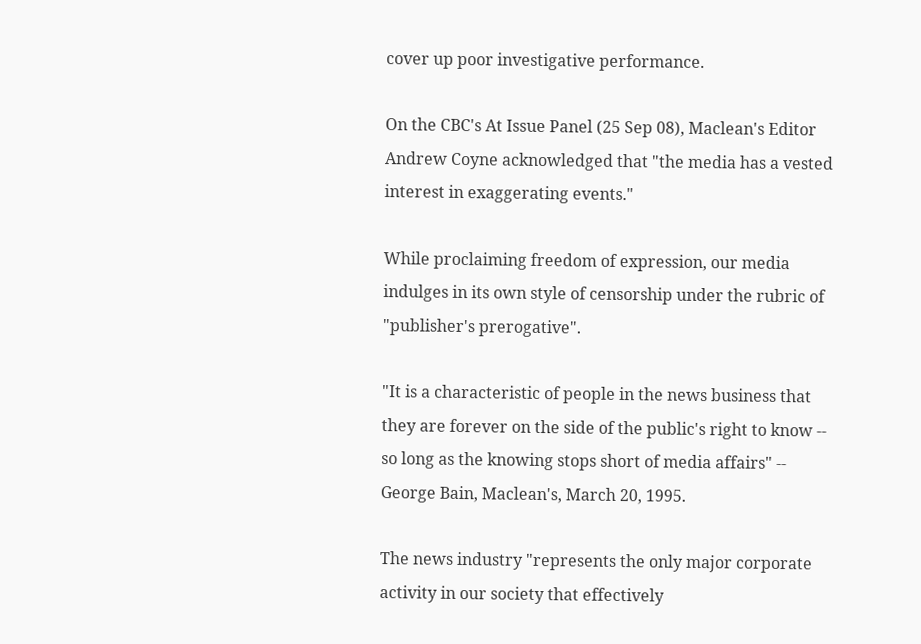cover up poor investigative performance.

On the CBC's At Issue Panel (25 Sep 08), Maclean's Editor Andrew Coyne acknowledged that "the media has a vested interest in exaggerating events."

While proclaiming freedom of expression, our media indulges in its own style of censorship under the rubric of "publisher's prerogative".

"It is a characteristic of people in the news business that they are forever on the side of the public's right to know -- so long as the knowing stops short of media affairs" -- George Bain, Maclean's, March 20, 1995.

The news industry "represents the only major corporate activity in our society that effectively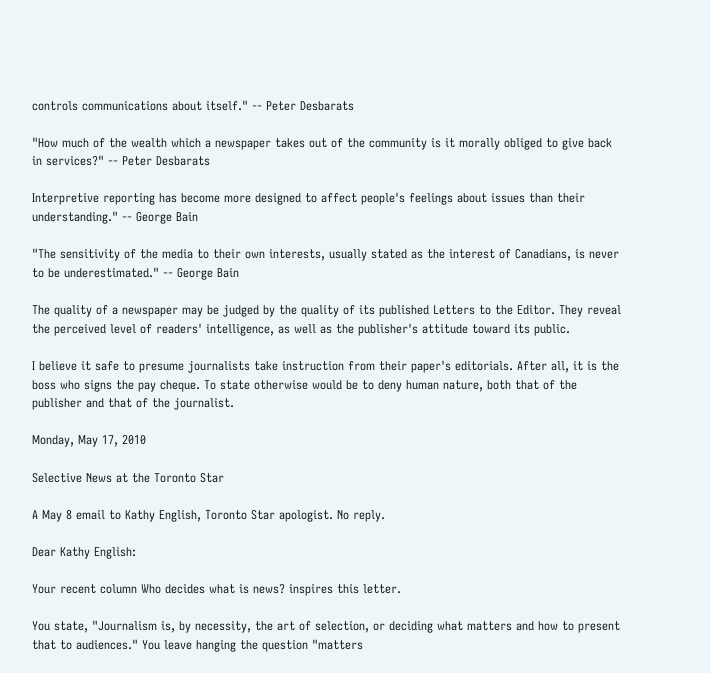controls communications about itself." -- Peter Desbarats

"How much of the wealth which a newspaper takes out of the community is it morally obliged to give back in services?" -- Peter Desbarats

Interpretive reporting has become more designed to affect people's feelings about issues than their understanding." -- George Bain

"The sensitivity of the media to their own interests, usually stated as the interest of Canadians, is never to be underestimated." -- George Bain

The quality of a newspaper may be judged by the quality of its published Letters to the Editor. They reveal the perceived level of readers' intelligence, as well as the publisher's attitude toward its public.

I believe it safe to presume journalists take instruction from their paper's editorials. After all, it is the boss who signs the pay cheque. To state otherwise would be to deny human nature, both that of the publisher and that of the journalist.

Monday, May 17, 2010

Selective News at the Toronto Star

A May 8 email to Kathy English, Toronto Star apologist. No reply.

Dear Kathy English:

Your recent column Who decides what is news? inspires this letter.

You state, "Journalism is, by necessity, the art of selection, or deciding what matters and how to present that to audiences." You leave hanging the question "matters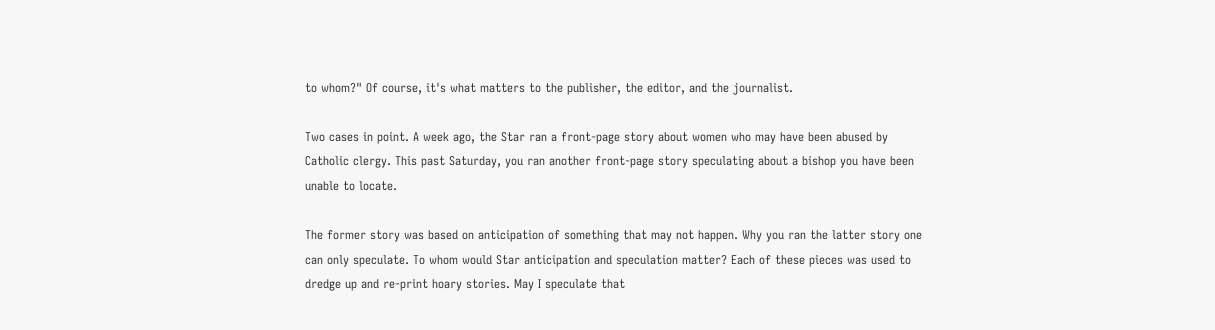to whom?" Of course, it's what matters to the publisher, the editor, and the journalist.

Two cases in point. A week ago, the Star ran a front-page story about women who may have been abused by Catholic clergy. This past Saturday, you ran another front-page story speculating about a bishop you have been unable to locate.

The former story was based on anticipation of something that may not happen. Why you ran the latter story one can only speculate. To whom would Star anticipation and speculation matter? Each of these pieces was used to dredge up and re-print hoary stories. May I speculate that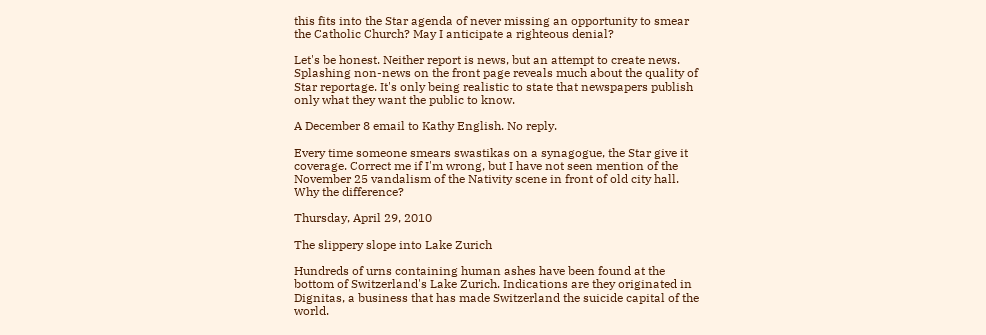this fits into the Star agenda of never missing an opportunity to smear the Catholic Church? May I anticipate a righteous denial?

Let's be honest. Neither report is news, but an attempt to create news. Splashing non-news on the front page reveals much about the quality of Star reportage. It's only being realistic to state that newspapers publish only what they want the public to know.

A December 8 email to Kathy English. No reply.

Every time someone smears swastikas on a synagogue, the Star give it coverage. Correct me if I'm wrong, but I have not seen mention of the November 25 vandalism of the Nativity scene in front of old city hall. Why the difference?

Thursday, April 29, 2010

The slippery slope into Lake Zurich

Hundreds of urns containing human ashes have been found at the bottom of Switzerland's Lake Zurich. Indications are they originated in Dignitas, a business that has made Switzerland the suicide capital of the world.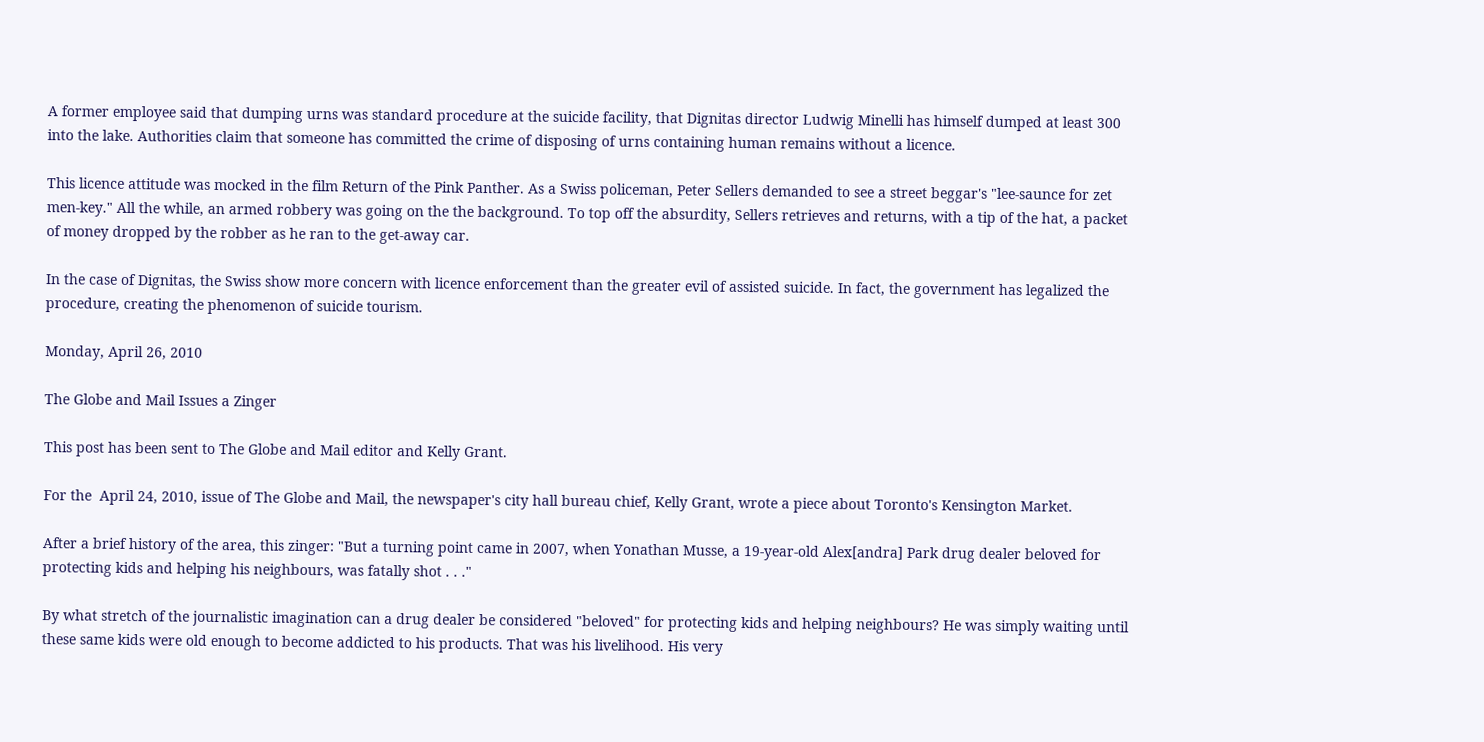A former employee said that dumping urns was standard procedure at the suicide facility, that Dignitas director Ludwig Minelli has himself dumped at least 300 into the lake. Authorities claim that someone has committed the crime of disposing of urns containing human remains without a licence.

This licence attitude was mocked in the film Return of the Pink Panther. As a Swiss policeman, Peter Sellers demanded to see a street beggar's "lee-saunce for zet men-key." All the while, an armed robbery was going on the the background. To top off the absurdity, Sellers retrieves and returns, with a tip of the hat, a packet of money dropped by the robber as he ran to the get-away car.

In the case of Dignitas, the Swiss show more concern with licence enforcement than the greater evil of assisted suicide. In fact, the government has legalized the procedure, creating the phenomenon of suicide tourism.

Monday, April 26, 2010

The Globe and Mail Issues a Zinger

This post has been sent to The Globe and Mail editor and Kelly Grant.

For the  April 24, 2010, issue of The Globe and Mail, the newspaper's city hall bureau chief, Kelly Grant, wrote a piece about Toronto's Kensington Market.

After a brief history of the area, this zinger: "But a turning point came in 2007, when Yonathan Musse, a 19-year-old Alex[andra] Park drug dealer beloved for protecting kids and helping his neighbours, was fatally shot . . ."

By what stretch of the journalistic imagination can a drug dealer be considered "beloved" for protecting kids and helping neighbours? He was simply waiting until these same kids were old enough to become addicted to his products. That was his livelihood. His very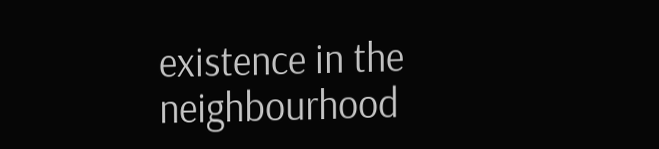existence in the neighbourhood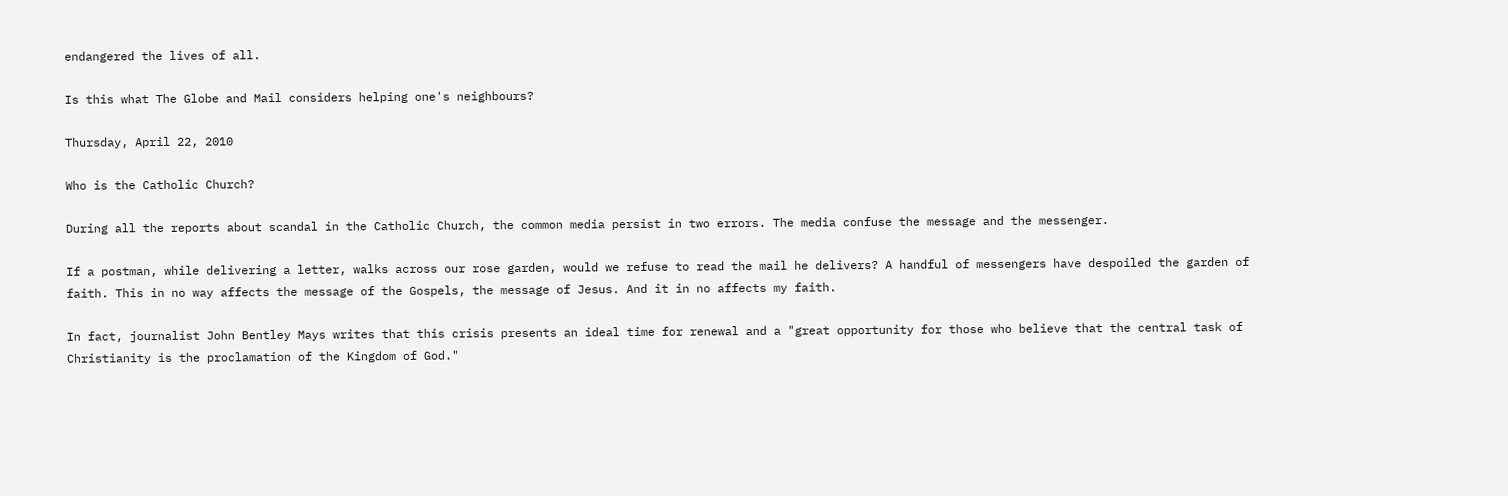endangered the lives of all.

Is this what The Globe and Mail considers helping one's neighbours?

Thursday, April 22, 2010

Who is the Catholic Church?

During all the reports about scandal in the Catholic Church, the common media persist in two errors. The media confuse the message and the messenger.

If a postman, while delivering a letter, walks across our rose garden, would we refuse to read the mail he delivers? A handful of messengers have despoiled the garden of faith. This in no way affects the message of the Gospels, the message of Jesus. And it in no affects my faith.

In fact, journalist John Bentley Mays writes that this crisis presents an ideal time for renewal and a "great opportunity for those who believe that the central task of Christianity is the proclamation of the Kingdom of God."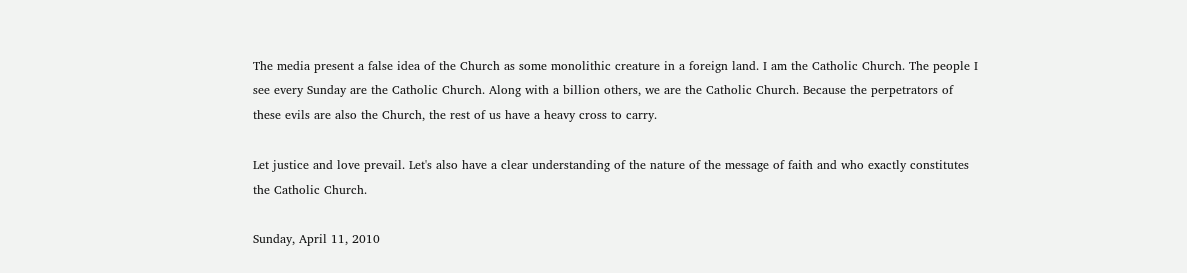The media present a false idea of the Church as some monolithic creature in a foreign land. I am the Catholic Church. The people I see every Sunday are the Catholic Church. Along with a billion others, we are the Catholic Church. Because the perpetrators of these evils are also the Church, the rest of us have a heavy cross to carry.

Let justice and love prevail. Let's also have a clear understanding of the nature of the message of faith and who exactly constitutes the Catholic Church.

Sunday, April 11, 2010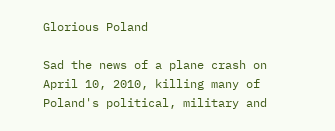Glorious Poland

Sad the news of a plane crash on April 10, 2010, killing many of Poland's political, military and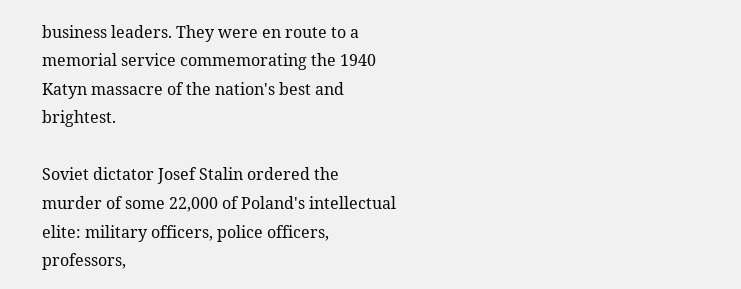business leaders. They were en route to a memorial service commemorating the 1940 Katyn massacre of the nation's best and brightest.

Soviet dictator Josef Stalin ordered the murder of some 22,000 of Poland's intellectual elite: military officers, police officers, professors,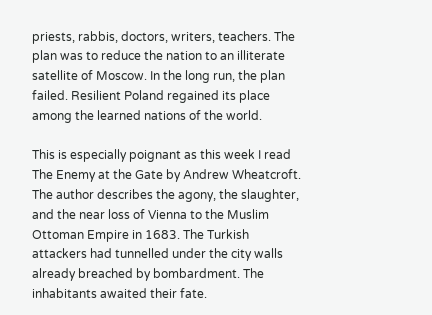priests, rabbis, doctors, writers, teachers. The plan was to reduce the nation to an illiterate satellite of Moscow. In the long run, the plan failed. Resilient Poland regained its place among the learned nations of the world.

This is especially poignant as this week I read The Enemy at the Gate by Andrew Wheatcroft. The author describes the agony, the slaughter, and the near loss of Vienna to the Muslim Ottoman Empire in 1683. The Turkish attackers had tunnelled under the city walls already breached by bombardment. The inhabitants awaited their fate.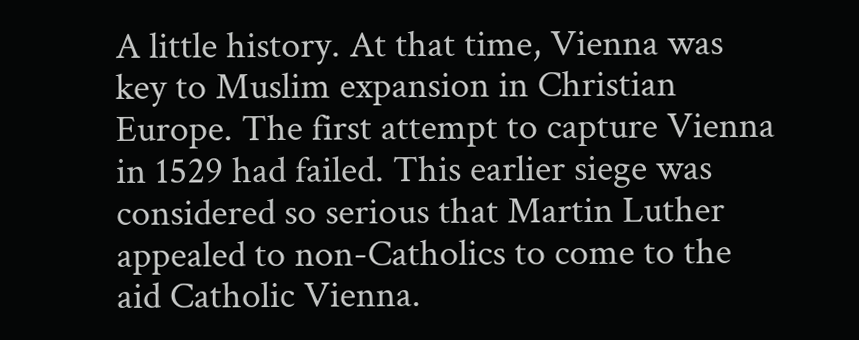A little history. At that time, Vienna was key to Muslim expansion in Christian Europe. The first attempt to capture Vienna in 1529 had failed. This earlier siege was considered so serious that Martin Luther appealed to non-Catholics to come to the aid Catholic Vienna.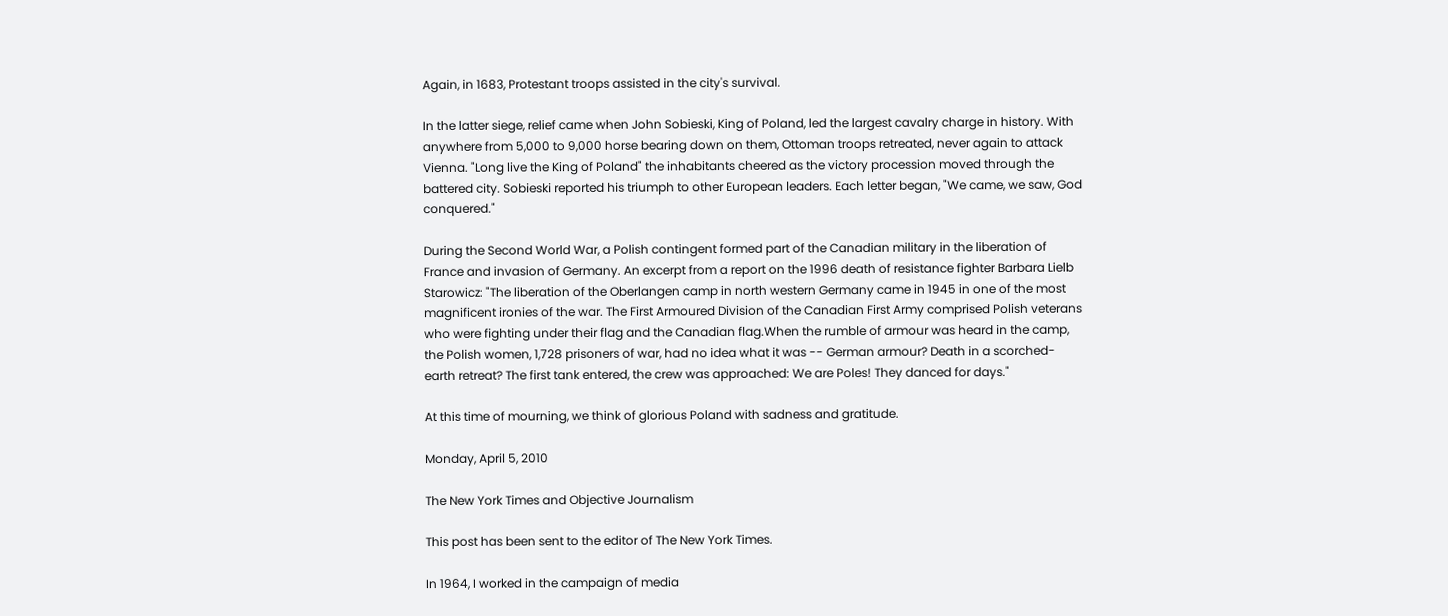Again, in 1683, Protestant troops assisted in the city's survival.

In the latter siege, relief came when John Sobieski, King of Poland, led the largest cavalry charge in history. With anywhere from 5,000 to 9,000 horse bearing down on them, Ottoman troops retreated, never again to attack Vienna. "Long live the King of Poland" the inhabitants cheered as the victory procession moved through the battered city. Sobieski reported his triumph to other European leaders. Each letter began, "We came, we saw, God conquered."

During the Second World War, a Polish contingent formed part of the Canadian military in the liberation of France and invasion of Germany. An excerpt from a report on the 1996 death of resistance fighter Barbara Lielb Starowicz: "The liberation of the Oberlangen camp in north western Germany came in 1945 in one of the most magnificent ironies of the war. The First Armoured Division of the Canadian First Army comprised Polish veterans who were fighting under their flag and the Canadian flag.When the rumble of armour was heard in the camp, the Polish women, 1,728 prisoners of war, had no idea what it was -- German armour? Death in a scorched-earth retreat? The first tank entered, the crew was approached: We are Poles! They danced for days."

At this time of mourning, we think of glorious Poland with sadness and gratitude.

Monday, April 5, 2010

The New York Times and Objective Journalism

This post has been sent to the editor of The New York Times.

In 1964, I worked in the campaign of media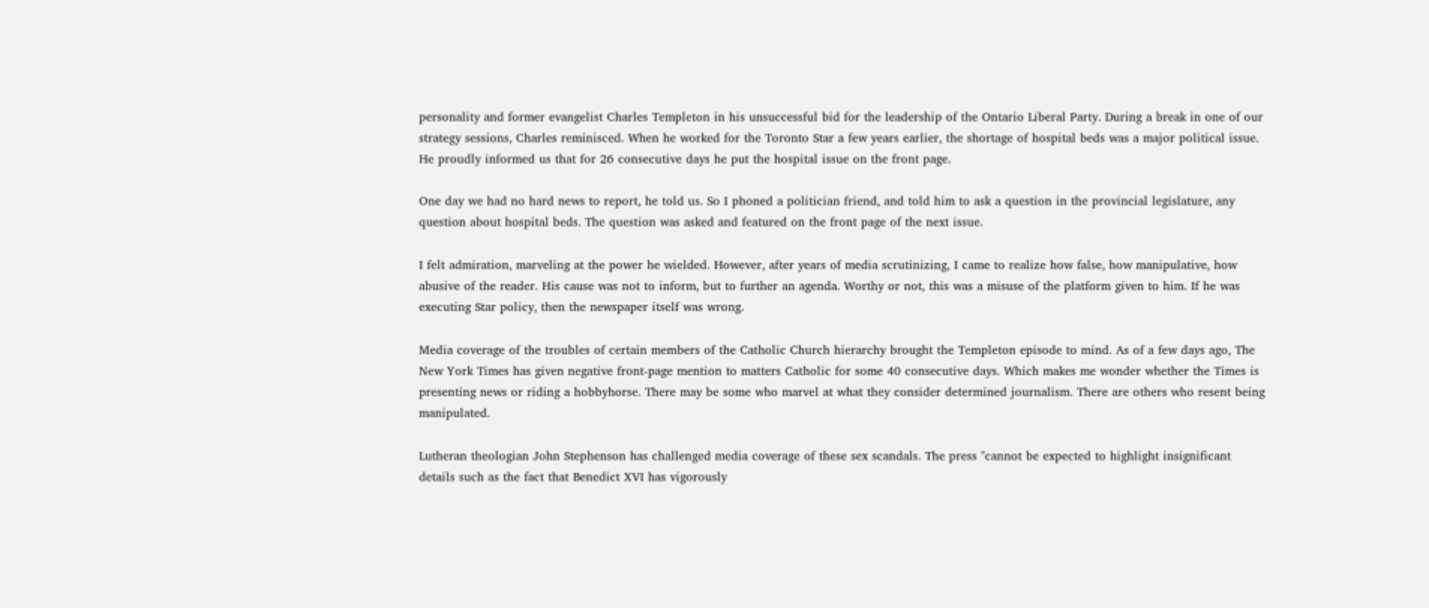personality and former evangelist Charles Templeton in his unsuccessful bid for the leadership of the Ontario Liberal Party. During a break in one of our strategy sessions, Charles reminisced. When he worked for the Toronto Star a few years earlier, the shortage of hospital beds was a major political issue. He proudly informed us that for 26 consecutive days he put the hospital issue on the front page.

One day we had no hard news to report, he told us. So I phoned a politician friend, and told him to ask a question in the provincial legislature, any question about hospital beds. The question was asked and featured on the front page of the next issue.

I felt admiration, marveling at the power he wielded. However, after years of media scrutinizing, I came to realize how false, how manipulative, how abusive of the reader. His cause was not to inform, but to further an agenda. Worthy or not, this was a misuse of the platform given to him. If he was executing Star policy, then the newspaper itself was wrong.

Media coverage of the troubles of certain members of the Catholic Church hierarchy brought the Templeton episode to mind. As of a few days ago, The New York Times has given negative front-page mention to matters Catholic for some 40 consecutive days. Which makes me wonder whether the Times is presenting news or riding a hobbyhorse. There may be some who marvel at what they consider determined journalism. There are others who resent being manipulated.

Lutheran theologian John Stephenson has challenged media coverage of these sex scandals. The press "cannot be expected to highlight insignificant details such as the fact that Benedict XVI has vigorously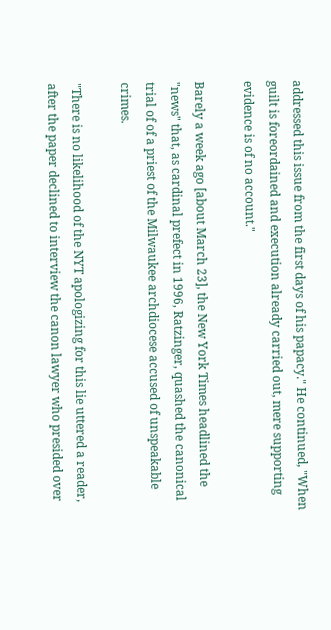addressed this issue from the first days of his papacy." He continued, "When guilt is foreordained and execution already carried out, mere supporting evidence is of no account."

Barely a week ago [about March 23], the New York Times headlined the "news" that, as cardinal prefect in 1996, Ratzinger, quashed the canonical trial of of a priest of the Milwaukee archdiocese accused of unspeakable crimes.

"There is no likelihood of the NYT apologizing for this lie uttered a reader, after the paper declined to interview the canon lawyer who presided over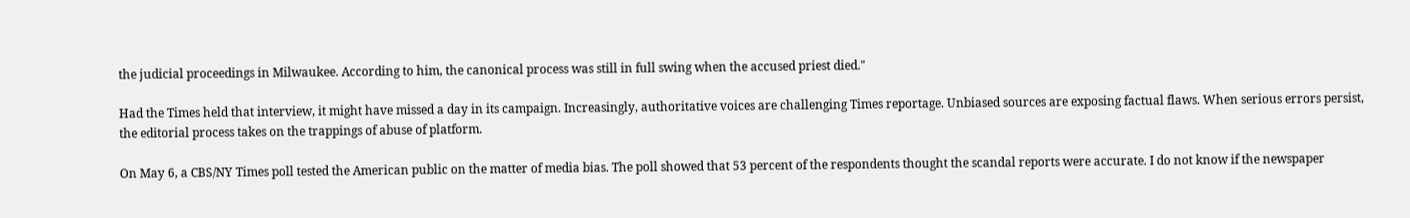the judicial proceedings in Milwaukee. According to him, the canonical process was still in full swing when the accused priest died."

Had the Times held that interview, it might have missed a day in its campaign. Increasingly, authoritative voices are challenging Times reportage. Unbiased sources are exposing factual flaws. When serious errors persist, the editorial process takes on the trappings of abuse of platform.

On May 6, a CBS/NY Times poll tested the American public on the matter of media bias. The poll showed that 53 percent of the respondents thought the scandal reports were accurate. I do not know if the newspaper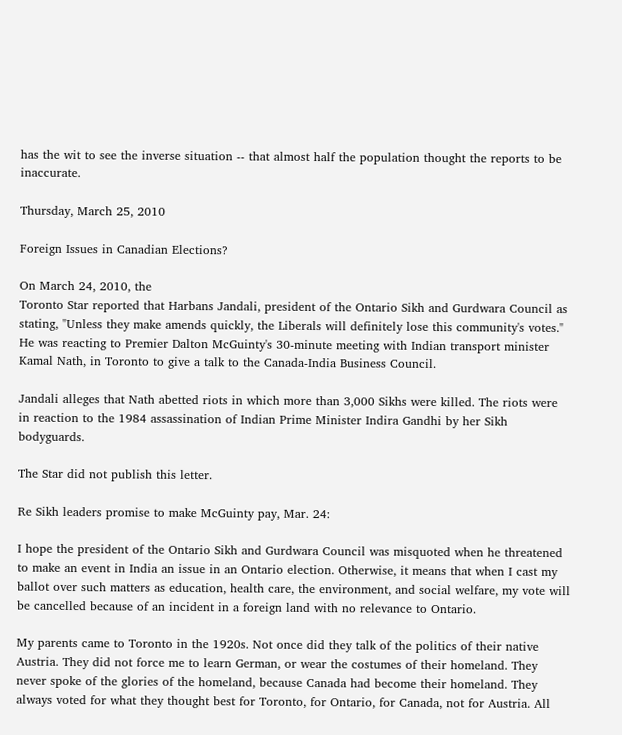has the wit to see the inverse situation -- that almost half the population thought the reports to be inaccurate.

Thursday, March 25, 2010

Foreign Issues in Canadian Elections?

On March 24, 2010, the
Toronto Star reported that Harbans Jandali, president of the Ontario Sikh and Gurdwara Council as stating, "Unless they make amends quickly, the Liberals will definitely lose this community's votes." He was reacting to Premier Dalton McGuinty's 30-minute meeting with Indian transport minister Kamal Nath, in Toronto to give a talk to the Canada-India Business Council.

Jandali alleges that Nath abetted riots in which more than 3,000 Sikhs were killed. The riots were in reaction to the 1984 assassination of Indian Prime Minister Indira Gandhi by her Sikh bodyguards.

The Star did not publish this letter.

Re Sikh leaders promise to make McGuinty pay, Mar. 24:

I hope the president of the Ontario Sikh and Gurdwara Council was misquoted when he threatened to make an event in India an issue in an Ontario election. Otherwise, it means that when I cast my ballot over such matters as education, health care, the environment, and social welfare, my vote will be cancelled because of an incident in a foreign land with no relevance to Ontario.

My parents came to Toronto in the 1920s. Not once did they talk of the politics of their native Austria. They did not force me to learn German, or wear the costumes of their homeland. They never spoke of the glories of the homeland, because Canada had become their homeland. They always voted for what they thought best for Toronto, for Ontario, for Canada, not for Austria. All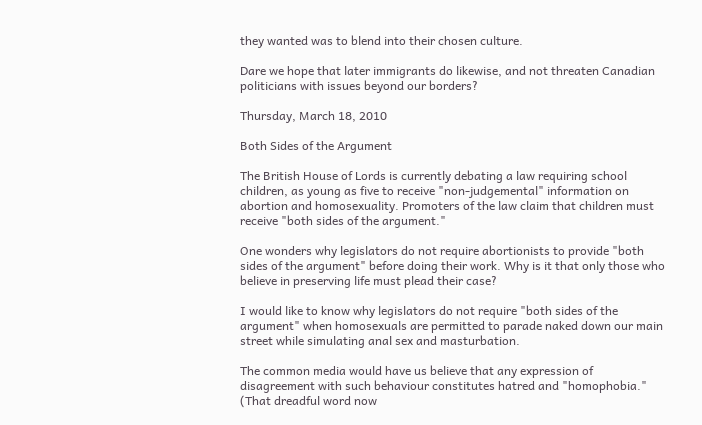they wanted was to blend into their chosen culture.

Dare we hope that later immigrants do likewise, and not threaten Canadian politicians with issues beyond our borders?

Thursday, March 18, 2010

Both Sides of the Argument

The British House of Lords is currently debating a law requiring school children, as young as five to receive "non-judgemental" information on abortion and homosexuality. Promoters of the law claim that children must receive "both sides of the argument."

One wonders why legislators do not require abortionists to provide "both sides of the argument" before doing their work. Why is it that only those who believe in preserving life must plead their case?

I would like to know why legislators do not require "both sides of the argument" when homosexuals are permitted to parade naked down our main street while simulating anal sex and masturbation.

The common media would have us believe that any expression of disagreement with such behaviour constitutes hatred and "homophobia." (That dreadful word now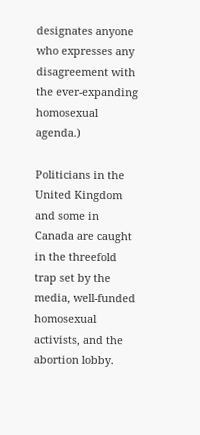designates anyone who expresses any disagreement with the ever-expanding homosexual agenda.)

Politicians in the United Kingdom and some in Canada are caught in the threefold trap set by the media, well-funded homosexual activists, and the abortion lobby.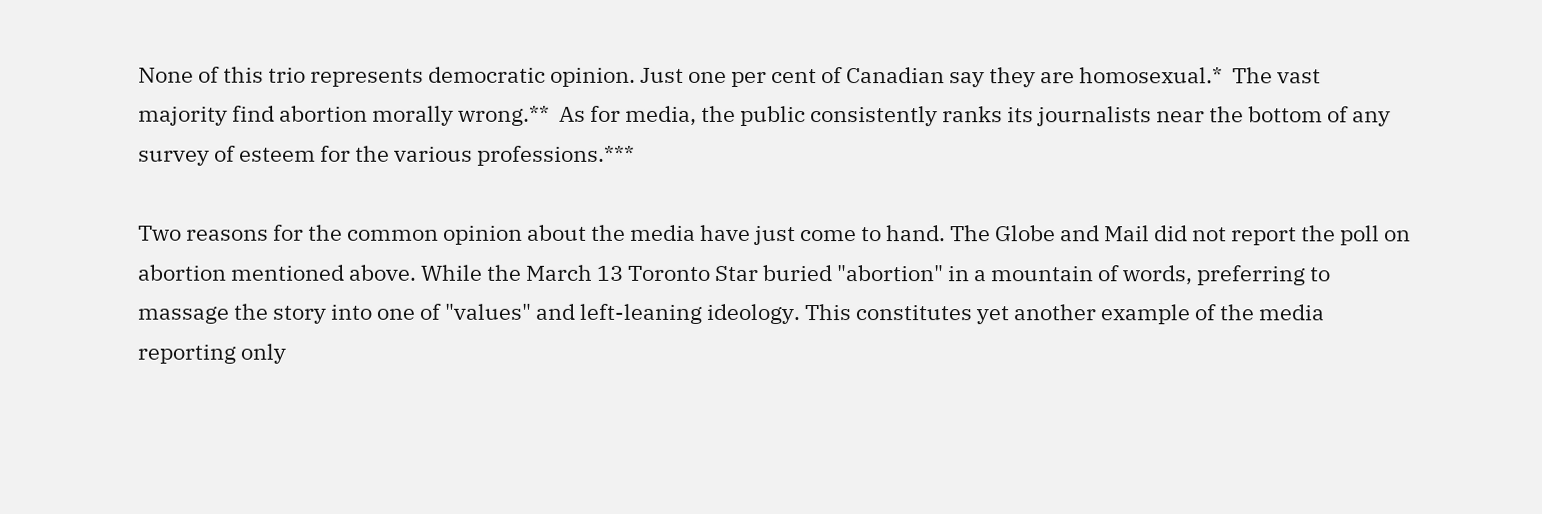None of this trio represents democratic opinion. Just one per cent of Canadian say they are homosexual.*  The vast majority find abortion morally wrong.**  As for media, the public consistently ranks its journalists near the bottom of any survey of esteem for the various professions.***

Two reasons for the common opinion about the media have just come to hand. The Globe and Mail did not report the poll on abortion mentioned above. While the March 13 Toronto Star buried "abortion" in a mountain of words, preferring to massage the story into one of "values" and left-leaning ideology. This constitutes yet another example of the media reporting only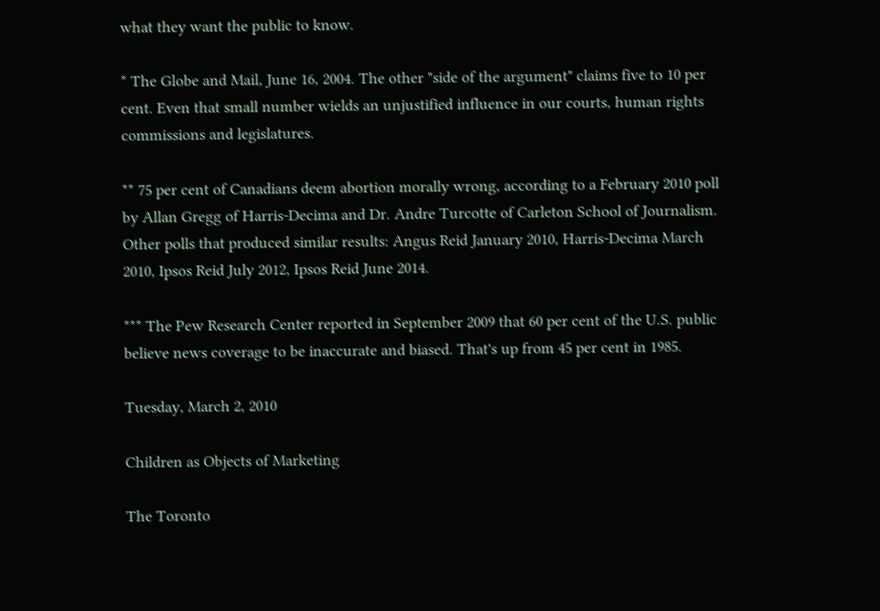what they want the public to know.

* The Globe and Mail, June 16, 2004. The other "side of the argument" claims five to 10 per cent. Even that small number wields an unjustified influence in our courts, human rights commissions and legislatures.

** 75 per cent of Canadians deem abortion morally wrong, according to a February 2010 poll by Allan Gregg of Harris-Decima and Dr. Andre Turcotte of Carleton School of Journalism. Other polls that produced similar results: Angus Reid January 2010, Harris-Decima March 2010, Ipsos Reid July 2012, Ipsos Reid June 2014.

*** The Pew Research Center reported in September 2009 that 60 per cent of the U.S. public believe news coverage to be inaccurate and biased. That's up from 45 per cent in 1985.

Tuesday, March 2, 2010

Children as Objects of Marketing

The Toronto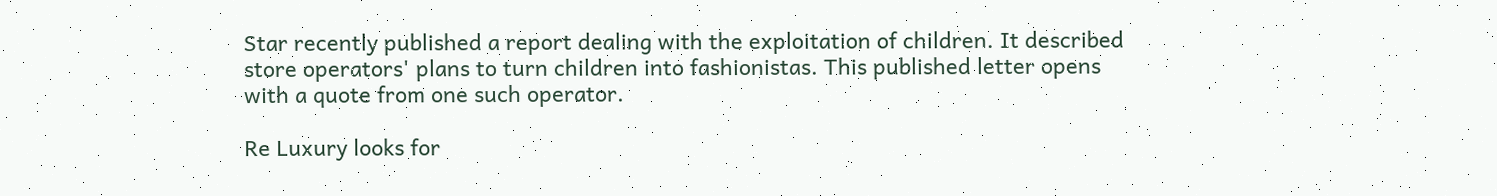Star recently published a report dealing with the exploitation of children. It described store operators' plans to turn children into fashionistas. This published letter opens with a quote from one such operator.

Re Luxury looks for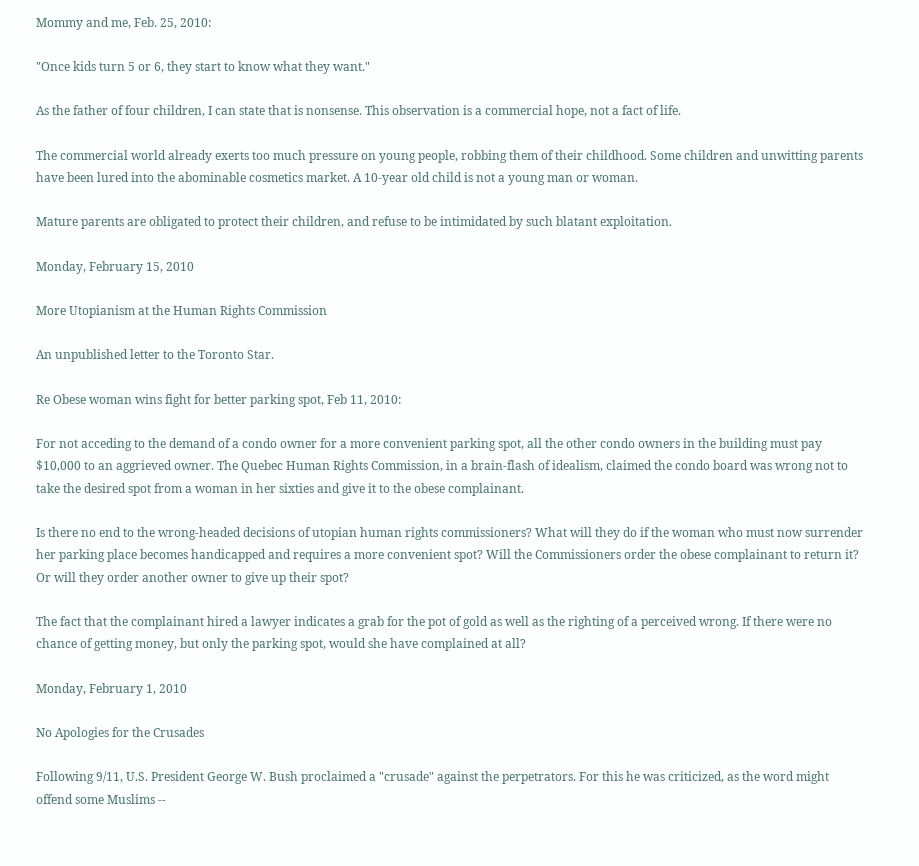Mommy and me, Feb. 25, 2010:

"Once kids turn 5 or 6, they start to know what they want."

As the father of four children, I can state that is nonsense. This observation is a commercial hope, not a fact of life.

The commercial world already exerts too much pressure on young people, robbing them of their childhood. Some children and unwitting parents have been lured into the abominable cosmetics market. A 10-year old child is not a young man or woman.

Mature parents are obligated to protect their children, and refuse to be intimidated by such blatant exploitation.

Monday, February 15, 2010

More Utopianism at the Human Rights Commission

An unpublished letter to the Toronto Star.

Re Obese woman wins fight for better parking spot, Feb 11, 2010:

For not acceding to the demand of a condo owner for a more convenient parking spot, all the other condo owners in the building must pay $10,000 to an aggrieved owner. The Quebec Human Rights Commission, in a brain-flash of idealism, claimed the condo board was wrong not to take the desired spot from a woman in her sixties and give it to the obese complainant.

Is there no end to the wrong-headed decisions of utopian human rights commissioners? What will they do if the woman who must now surrender her parking place becomes handicapped and requires a more convenient spot? Will the Commissioners order the obese complainant to return it? Or will they order another owner to give up their spot?

The fact that the complainant hired a lawyer indicates a grab for the pot of gold as well as the righting of a perceived wrong. If there were no chance of getting money, but only the parking spot, would she have complained at all?

Monday, February 1, 2010

No Apologies for the Crusades

Following 9/11, U.S. President George W. Bush proclaimed a "crusade" against the perpetrators. For this he was criticized, as the word might offend some Muslims --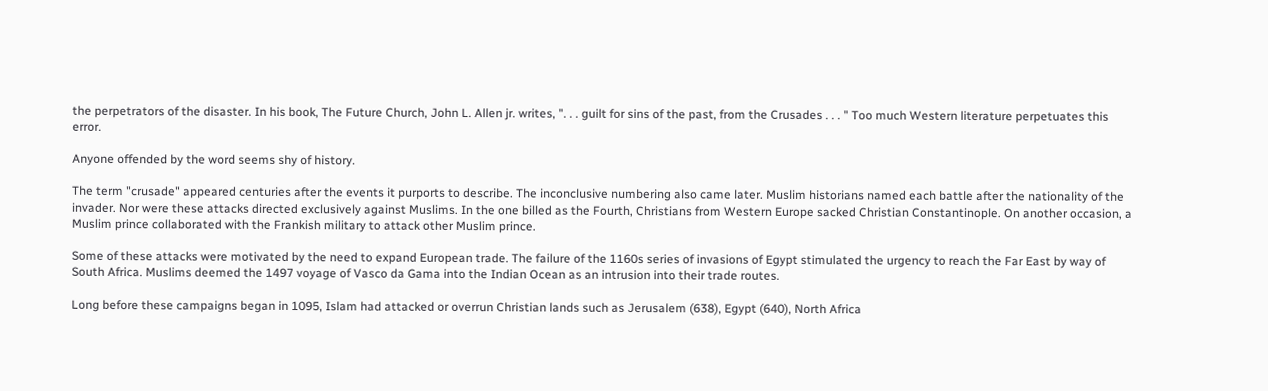the perpetrators of the disaster. In his book, The Future Church, John L. Allen jr. writes, ". . . guilt for sins of the past, from the Crusades . . . " Too much Western literature perpetuates this error.

Anyone offended by the word seems shy of history.

The term "crusade" appeared centuries after the events it purports to describe. The inconclusive numbering also came later. Muslim historians named each battle after the nationality of the invader. Nor were these attacks directed exclusively against Muslims. In the one billed as the Fourth, Christians from Western Europe sacked Christian Constantinople. On another occasion, a Muslim prince collaborated with the Frankish military to attack other Muslim prince.

Some of these attacks were motivated by the need to expand European trade. The failure of the 1160s series of invasions of Egypt stimulated the urgency to reach the Far East by way of South Africa. Muslims deemed the 1497 voyage of Vasco da Gama into the Indian Ocean as an intrusion into their trade routes.

Long before these campaigns began in 1095, Islam had attacked or overrun Christian lands such as Jerusalem (638), Egypt (640), North Africa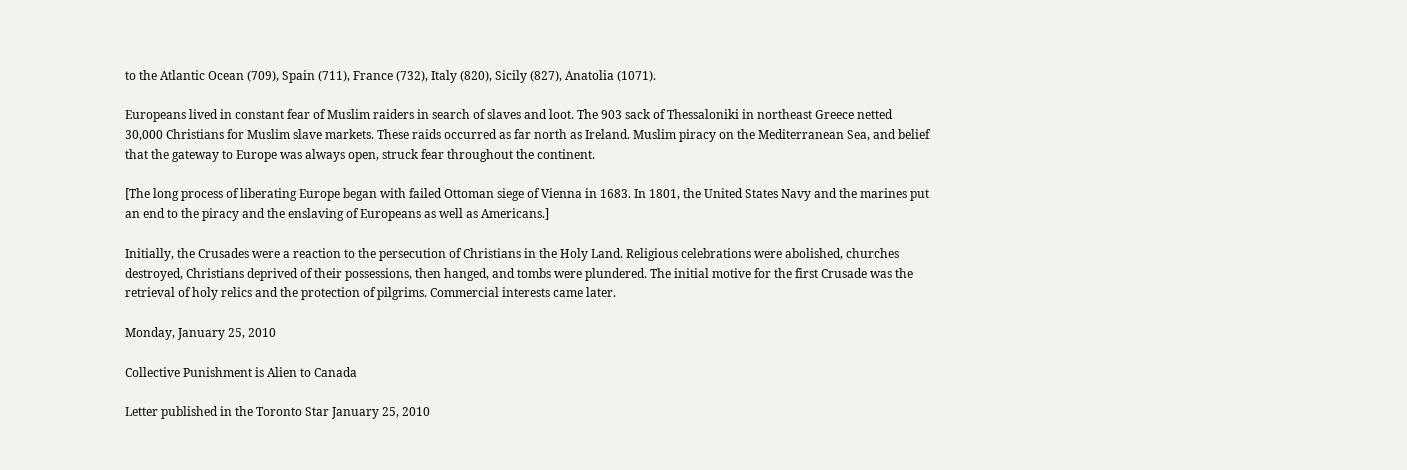to the Atlantic Ocean (709), Spain (711), France (732), Italy (820), Sicily (827), Anatolia (1071).

Europeans lived in constant fear of Muslim raiders in search of slaves and loot. The 903 sack of Thessaloniki in northeast Greece netted 30,000 Christians for Muslim slave markets. These raids occurred as far north as Ireland. Muslim piracy on the Mediterranean Sea, and belief that the gateway to Europe was always open, struck fear throughout the continent.

[The long process of liberating Europe began with failed Ottoman siege of Vienna in 1683. In 1801, the United States Navy and the marines put an end to the piracy and the enslaving of Europeans as well as Americans.]

Initially, the Crusades were a reaction to the persecution of Christians in the Holy Land. Religious celebrations were abolished, churches destroyed, Christians deprived of their possessions, then hanged, and tombs were plundered. The initial motive for the first Crusade was the retrieval of holy relics and the protection of pilgrims. Commercial interests came later.

Monday, January 25, 2010

Collective Punishment is Alien to Canada

Letter published in the Toronto Star January 25, 2010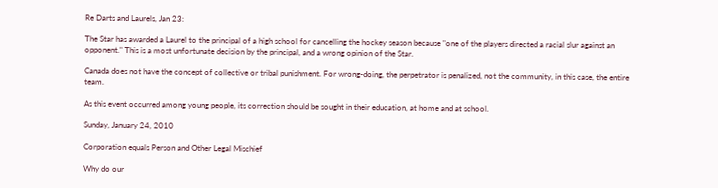Re Darts and Laurels, Jan 23:

The Star has awarded a Laurel to the principal of a high school for cancelling the hockey season because "one of the players directed a racial slur against an opponent." This is a most unfortunate decision by the principal, and a wrong opinion of the Star.

Canada does not have the concept of collective or tribal punishment. For wrong-doing, the perpetrator is penalized, not the community, in this case, the entire team.

As this event occurred among young people, its correction should be sought in their education, at home and at school.

Sunday, January 24, 2010

Corporation equals Person and Other Legal Mischief

Why do our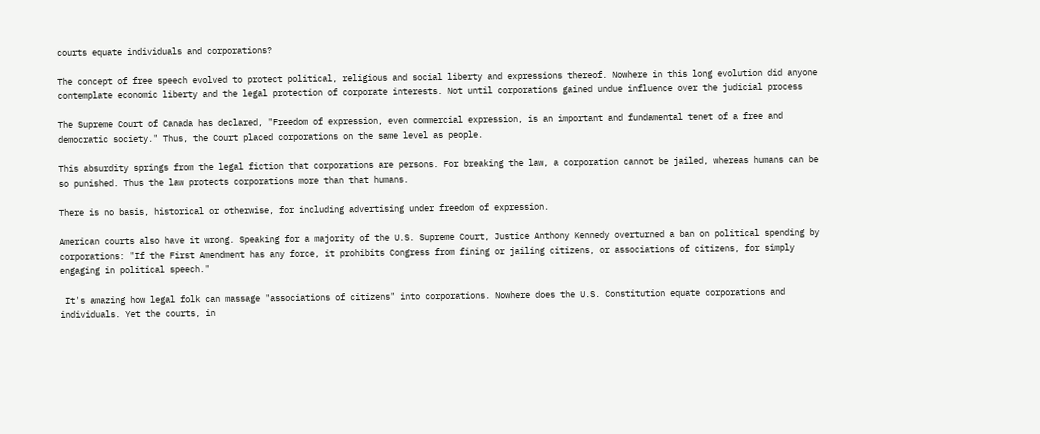courts equate individuals and corporations?

The concept of free speech evolved to protect political, religious and social liberty and expressions thereof. Nowhere in this long evolution did anyone contemplate economic liberty and the legal protection of corporate interests. Not until corporations gained undue influence over the judicial process

The Supreme Court of Canada has declared, "Freedom of expression, even commercial expression, is an important and fundamental tenet of a free and democratic society." Thus, the Court placed corporations on the same level as people.

This absurdity springs from the legal fiction that corporations are persons. For breaking the law, a corporation cannot be jailed, whereas humans can be so punished. Thus the law protects corporations more than that humans.

There is no basis, historical or otherwise, for including advertising under freedom of expression.

American courts also have it wrong. Speaking for a majority of the U.S. Supreme Court, Justice Anthony Kennedy overturned a ban on political spending by corporations: "If the First Amendment has any force, it prohibits Congress from fining or jailing citizens, or associations of citizens, for simply engaging in political speech."

 It's amazing how legal folk can massage "associations of citizens" into corporations. Nowhere does the U.S. Constitution equate corporations and individuals. Yet the courts, in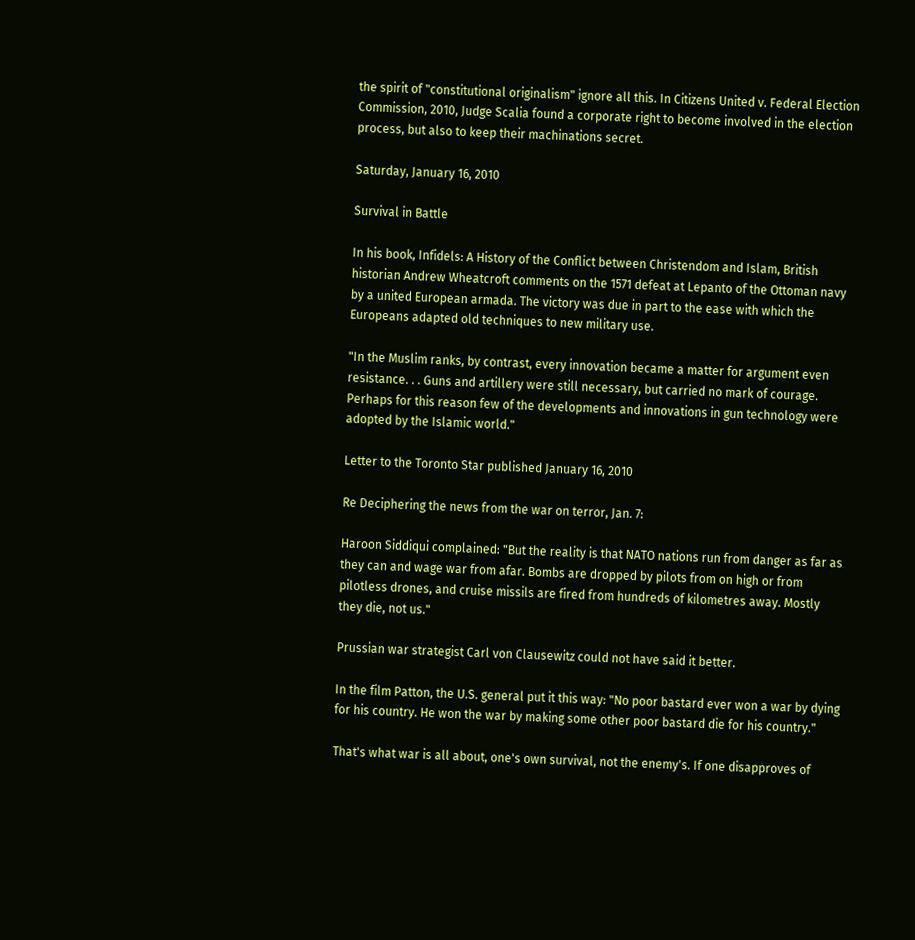the spirit of "constitutional originalism" ignore all this. In Citizens United v. Federal Election Commission, 2010, Judge Scalia found a corporate right to become involved in the election process, but also to keep their machinations secret.

Saturday, January 16, 2010

Survival in Battle

In his book, Infidels: A History of the Conflict between Christendom and Islam, British historian Andrew Wheatcroft comments on the 1571 defeat at Lepanto of the Ottoman navy by a united European armada. The victory was due in part to the ease with which the Europeans adapted old techniques to new military use.

"In the Muslim ranks, by contrast, every innovation became a matter for argument even resistance. . . Guns and artillery were still necessary, but carried no mark of courage. Perhaps for this reason few of the developments and innovations in gun technology were adopted by the Islamic world."

Letter to the Toronto Star published January 16, 2010

Re Deciphering the news from the war on terror, Jan. 7:

Haroon Siddiqui complained: "But the reality is that NATO nations run from danger as far as they can and wage war from afar. Bombs are dropped by pilots from on high or from pilotless drones, and cruise missils are fired from hundreds of kilometres away. Mostly they die, not us."

Prussian war strategist Carl von Clausewitz could not have said it better.

In the film Patton, the U.S. general put it this way: "No poor bastard ever won a war by dying for his country. He won the war by making some other poor bastard die for his country."

That's what war is all about, one's own survival, not the enemy's. If one disapproves of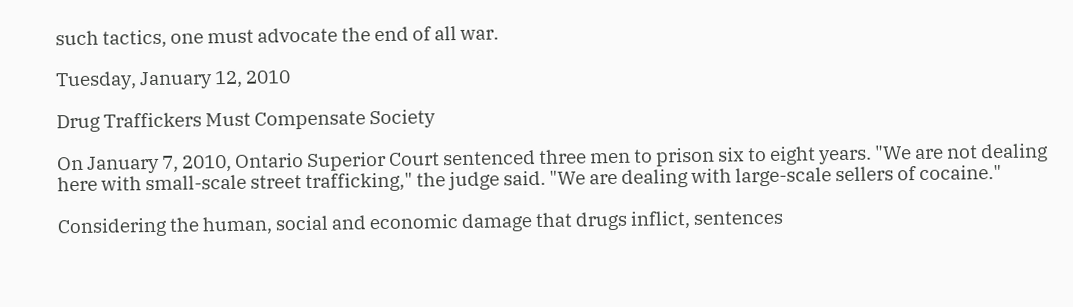such tactics, one must advocate the end of all war.

Tuesday, January 12, 2010

Drug Traffickers Must Compensate Society

On January 7, 2010, Ontario Superior Court sentenced three men to prison six to eight years. "We are not dealing here with small-scale street trafficking," the judge said. "We are dealing with large-scale sellers of cocaine."

Considering the human, social and economic damage that drugs inflict, sentences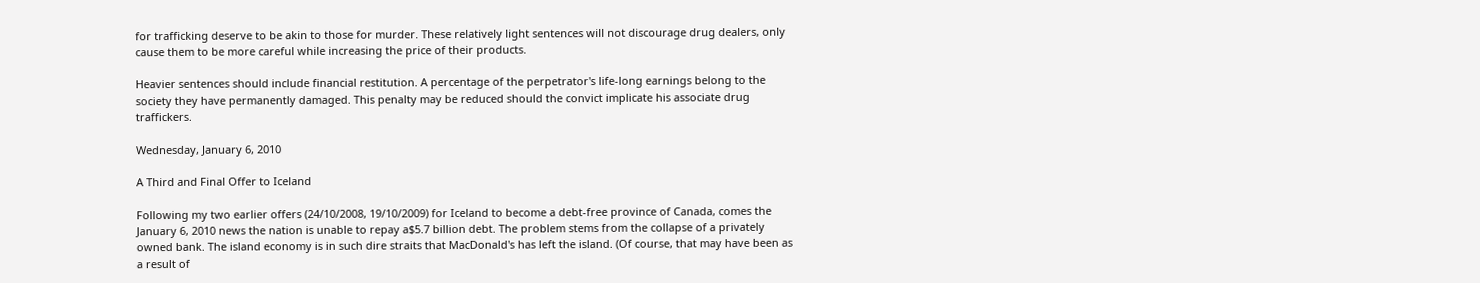for trafficking deserve to be akin to those for murder. These relatively light sentences will not discourage drug dealers, only cause them to be more careful while increasing the price of their products.

Heavier sentences should include financial restitution. A percentage of the perpetrator's life-long earnings belong to the society they have permanently damaged. This penalty may be reduced should the convict implicate his associate drug traffickers.

Wednesday, January 6, 2010

A Third and Final Offer to Iceland

Following my two earlier offers (24/10/2008, 19/10/2009) for Iceland to become a debt-free province of Canada, comes the January 6, 2010 news the nation is unable to repay a$5.7 billion debt. The problem stems from the collapse of a privately owned bank. The island economy is in such dire straits that MacDonald's has left the island. (Of course, that may have been as a result of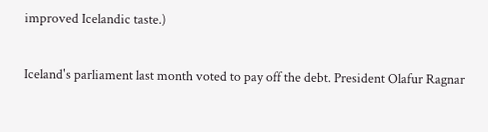improved Icelandic taste.)

Iceland's parliament last month voted to pay off the debt. President Olafur Ragnar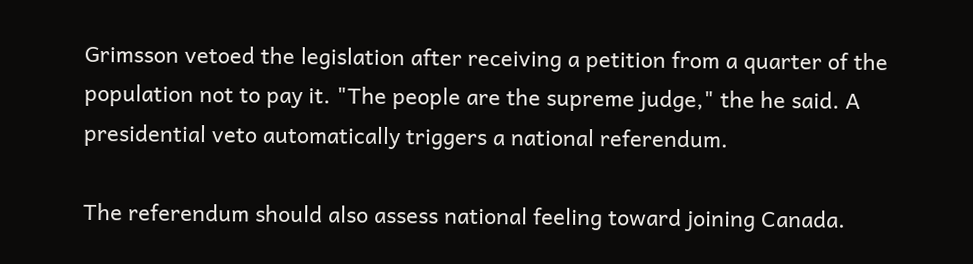Grimsson vetoed the legislation after receiving a petition from a quarter of the population not to pay it. "The people are the supreme judge," the he said. A presidential veto automatically triggers a national referendum.

The referendum should also assess national feeling toward joining Canada.